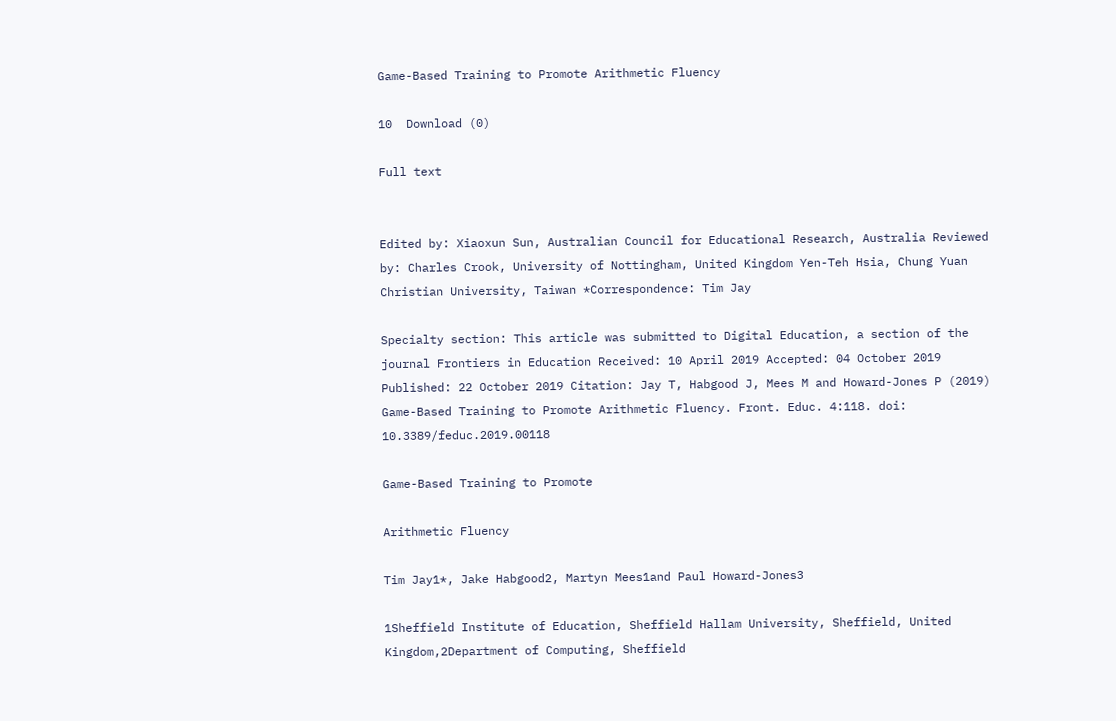Game-Based Training to Promote Arithmetic Fluency

10  Download (0)

Full text


Edited by: Xiaoxun Sun, Australian Council for Educational Research, Australia Reviewed by: Charles Crook, University of Nottingham, United Kingdom Yen-Teh Hsia, Chung Yuan Christian University, Taiwan *Correspondence: Tim Jay

Specialty section: This article was submitted to Digital Education, a section of the journal Frontiers in Education Received: 10 April 2019 Accepted: 04 October 2019 Published: 22 October 2019 Citation: Jay T, Habgood J, Mees M and Howard-Jones P (2019) Game-Based Training to Promote Arithmetic Fluency. Front. Educ. 4:118. doi: 10.3389/feduc.2019.00118

Game-Based Training to Promote

Arithmetic Fluency

Tim Jay1*, Jake Habgood2, Martyn Mees1and Paul Howard-Jones3

1Sheffield Institute of Education, Sheffield Hallam University, Sheffield, United Kingdom,2Department of Computing, Sheffield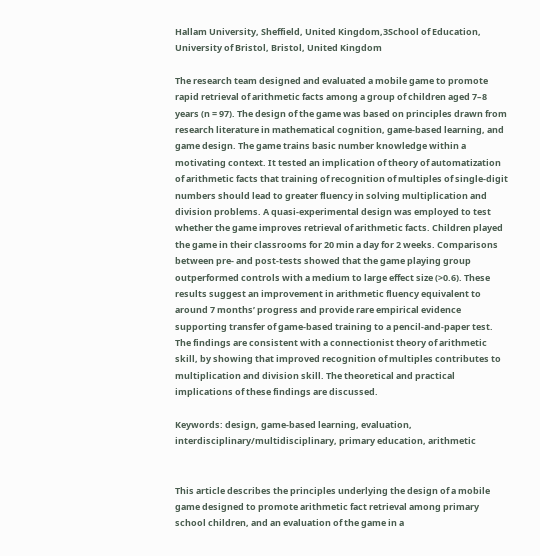Hallam University, Sheffield, United Kingdom,3School of Education, University of Bristol, Bristol, United Kingdom

The research team designed and evaluated a mobile game to promote rapid retrieval of arithmetic facts among a group of children aged 7–8 years (n = 97). The design of the game was based on principles drawn from research literature in mathematical cognition, game-based learning, and game design. The game trains basic number knowledge within a motivating context. It tested an implication of theory of automatization of arithmetic facts that training of recognition of multiples of single-digit numbers should lead to greater fluency in solving multiplication and division problems. A quasi-experimental design was employed to test whether the game improves retrieval of arithmetic facts. Children played the game in their classrooms for 20 min a day for 2 weeks. Comparisons between pre- and post-tests showed that the game playing group outperformed controls with a medium to large effect size (>0.6). These results suggest an improvement in arithmetic fluency equivalent to around 7 months’ progress and provide rare empirical evidence supporting transfer of game-based training to a pencil-and-paper test. The findings are consistent with a connectionist theory of arithmetic skill, by showing that improved recognition of multiples contributes to multiplication and division skill. The theoretical and practical implications of these findings are discussed.

Keywords: design, game-based learning, evaluation, interdisciplinary/multidisciplinary, primary education, arithmetic


This article describes the principles underlying the design of a mobile game designed to promote arithmetic fact retrieval among primary school children, and an evaluation of the game in a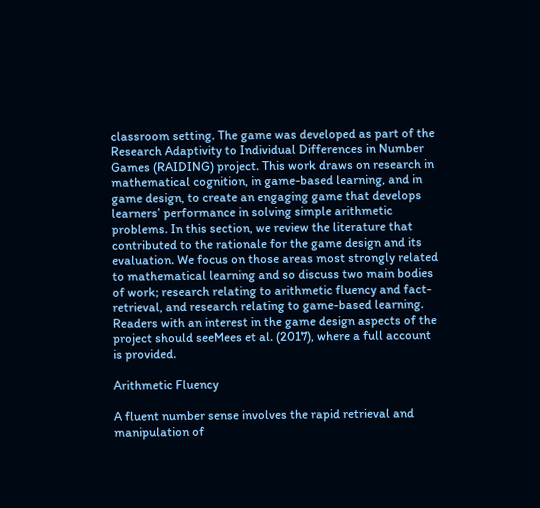classroom setting. The game was developed as part of the Research Adaptivity to Individual Differences in Number Games (RAIDING) project. This work draws on research in mathematical cognition, in game-based learning, and in game design, to create an engaging game that develops learners’ performance in solving simple arithmetic problems. In this section, we review the literature that contributed to the rationale for the game design and its evaluation. We focus on those areas most strongly related to mathematical learning and so discuss two main bodies of work; research relating to arithmetic fluency and fact-retrieval, and research relating to game-based learning. Readers with an interest in the game design aspects of the project should seeMees et al. (2017), where a full account is provided.

Arithmetic Fluency

A fluent number sense involves the rapid retrieval and manipulation of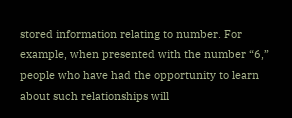stored information relating to number. For example, when presented with the number “6,” people who have had the opportunity to learn about such relationships will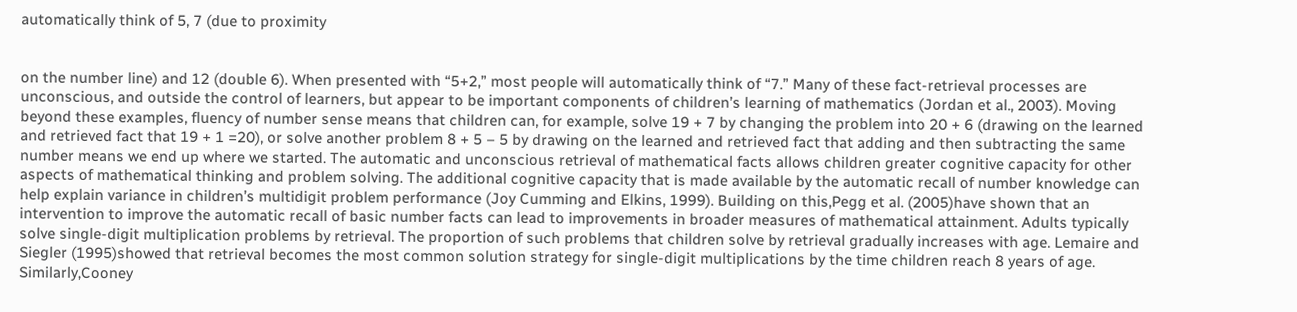automatically think of 5, 7 (due to proximity


on the number line) and 12 (double 6). When presented with “5+2,” most people will automatically think of “7.” Many of these fact-retrieval processes are unconscious, and outside the control of learners, but appear to be important components of children’s learning of mathematics (Jordan et al., 2003). Moving beyond these examples, fluency of number sense means that children can, for example, solve 19 + 7 by changing the problem into 20 + 6 (drawing on the learned and retrieved fact that 19 + 1 =20), or solve another problem 8 + 5 – 5 by drawing on the learned and retrieved fact that adding and then subtracting the same number means we end up where we started. The automatic and unconscious retrieval of mathematical facts allows children greater cognitive capacity for other aspects of mathematical thinking and problem solving. The additional cognitive capacity that is made available by the automatic recall of number knowledge can help explain variance in children’s multidigit problem performance (Joy Cumming and Elkins, 1999). Building on this,Pegg et al. (2005)have shown that an intervention to improve the automatic recall of basic number facts can lead to improvements in broader measures of mathematical attainment. Adults typically solve single-digit multiplication problems by retrieval. The proportion of such problems that children solve by retrieval gradually increases with age. Lemaire and Siegler (1995)showed that retrieval becomes the most common solution strategy for single-digit multiplications by the time children reach 8 years of age. Similarly,Cooney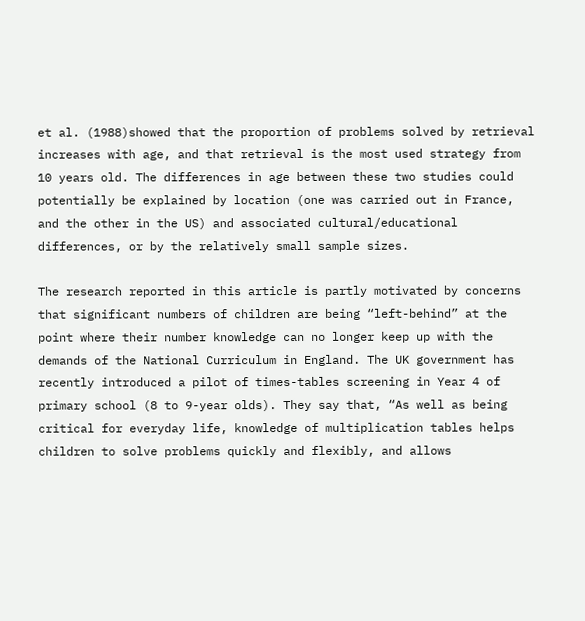et al. (1988)showed that the proportion of problems solved by retrieval increases with age, and that retrieval is the most used strategy from 10 years old. The differences in age between these two studies could potentially be explained by location (one was carried out in France, and the other in the US) and associated cultural/educational differences, or by the relatively small sample sizes.

The research reported in this article is partly motivated by concerns that significant numbers of children are being “left-behind” at the point where their number knowledge can no longer keep up with the demands of the National Curriculum in England. The UK government has recently introduced a pilot of times-tables screening in Year 4 of primary school (8 to 9-year olds). They say that, “As well as being critical for everyday life, knowledge of multiplication tables helps children to solve problems quickly and flexibly, and allows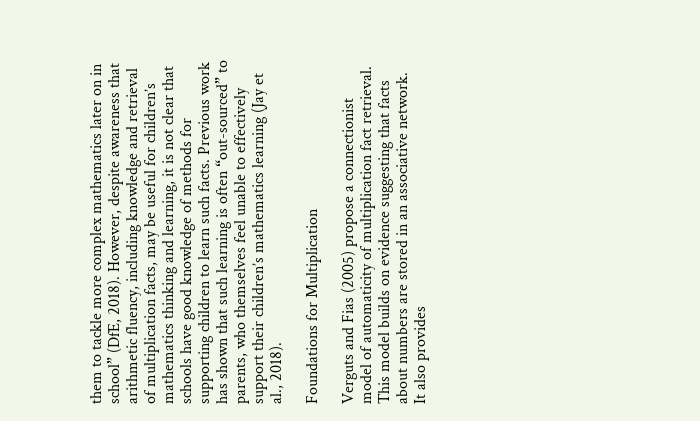them to tackle more complex mathematics later on in school” (DfE, 2018). However, despite awareness that arithmetic fluency, including knowledge and retrieval of multiplication facts, may be useful for children’s mathematics thinking and learning, it is not clear that schools have good knowledge of methods for supporting children to learn such facts. Previous work has shown that such learning is often “out-sourced” to parents, who themselves feel unable to effectively support their children’s mathematics learning (Jay et al., 2018).

Foundations for Multiplication

Verguts and Fias (2005) propose a connectionist model of automaticity of multiplication fact retrieval. This model builds on evidence suggesting that facts about numbers are stored in an associative network. It also provides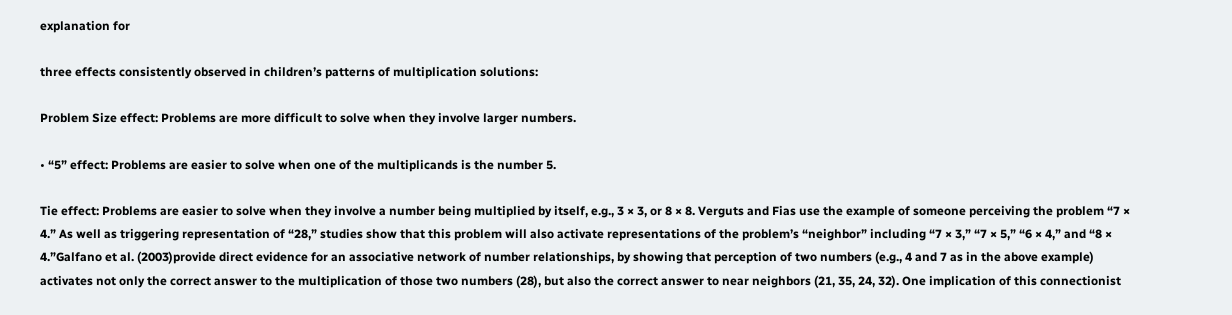explanation for

three effects consistently observed in children’s patterns of multiplication solutions:

Problem Size effect: Problems are more difficult to solve when they involve larger numbers.

• “5” effect: Problems are easier to solve when one of the multiplicands is the number 5.

Tie effect: Problems are easier to solve when they involve a number being multiplied by itself, e.g., 3 × 3, or 8 × 8. Verguts and Fias use the example of someone perceiving the problem “7 × 4.” As well as triggering representation of “28,” studies show that this problem will also activate representations of the problem’s “neighbor” including “7 × 3,” “7 × 5,” “6 × 4,” and “8 × 4.”Galfano et al. (2003)provide direct evidence for an associative network of number relationships, by showing that perception of two numbers (e.g., 4 and 7 as in the above example) activates not only the correct answer to the multiplication of those two numbers (28), but also the correct answer to near neighbors (21, 35, 24, 32). One implication of this connectionist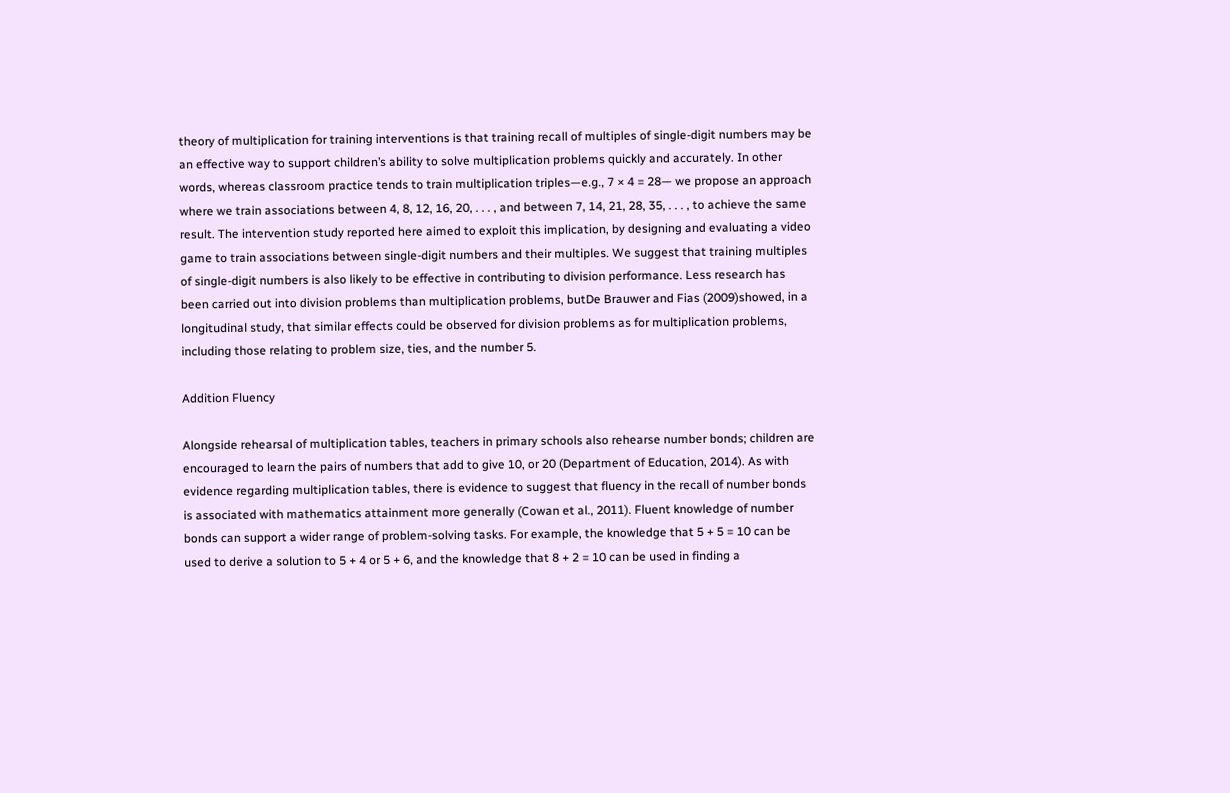theory of multiplication for training interventions is that training recall of multiples of single-digit numbers may be an effective way to support children’s ability to solve multiplication problems quickly and accurately. In other words, whereas classroom practice tends to train multiplication triples—e.g., 7 × 4 = 28— we propose an approach where we train associations between 4, 8, 12, 16, 20, . . . , and between 7, 14, 21, 28, 35, . . . , to achieve the same result. The intervention study reported here aimed to exploit this implication, by designing and evaluating a video game to train associations between single-digit numbers and their multiples. We suggest that training multiples of single-digit numbers is also likely to be effective in contributing to division performance. Less research has been carried out into division problems than multiplication problems, butDe Brauwer and Fias (2009)showed, in a longitudinal study, that similar effects could be observed for division problems as for multiplication problems, including those relating to problem size, ties, and the number 5.

Addition Fluency

Alongside rehearsal of multiplication tables, teachers in primary schools also rehearse number bonds; children are encouraged to learn the pairs of numbers that add to give 10, or 20 (Department of Education, 2014). As with evidence regarding multiplication tables, there is evidence to suggest that fluency in the recall of number bonds is associated with mathematics attainment more generally (Cowan et al., 2011). Fluent knowledge of number bonds can support a wider range of problem-solving tasks. For example, the knowledge that 5 + 5 = 10 can be used to derive a solution to 5 + 4 or 5 + 6, and the knowledge that 8 + 2 = 10 can be used in finding a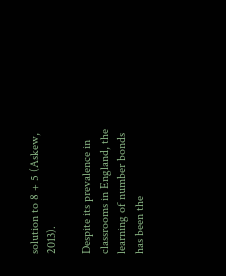solution to 8 + 5 (Askew, 2013).

Despite its prevalence in classrooms in England, the learning of number bonds has been the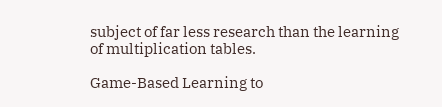subject of far less research than the learning of multiplication tables.

Game-Based Learning to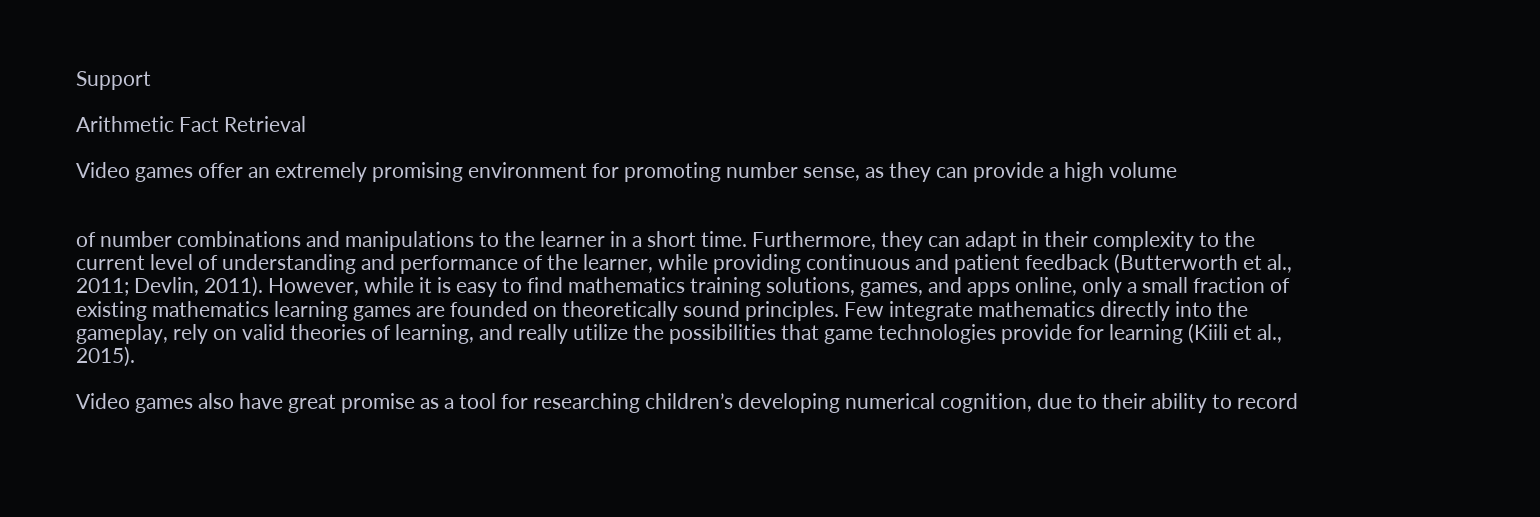Support

Arithmetic Fact Retrieval

Video games offer an extremely promising environment for promoting number sense, as they can provide a high volume


of number combinations and manipulations to the learner in a short time. Furthermore, they can adapt in their complexity to the current level of understanding and performance of the learner, while providing continuous and patient feedback (Butterworth et al., 2011; Devlin, 2011). However, while it is easy to find mathematics training solutions, games, and apps online, only a small fraction of existing mathematics learning games are founded on theoretically sound principles. Few integrate mathematics directly into the gameplay, rely on valid theories of learning, and really utilize the possibilities that game technologies provide for learning (Kiili et al., 2015).

Video games also have great promise as a tool for researching children’s developing numerical cognition, due to their ability to record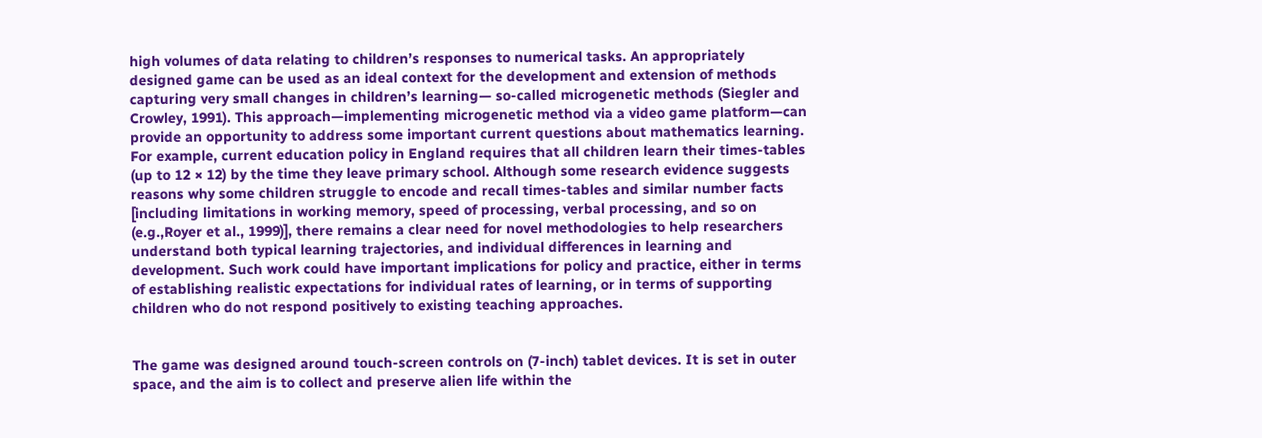high volumes of data relating to children’s responses to numerical tasks. An appropriately designed game can be used as an ideal context for the development and extension of methods capturing very small changes in children’s learning— so-called microgenetic methods (Siegler and Crowley, 1991). This approach—implementing microgenetic method via a video game platform—can provide an opportunity to address some important current questions about mathematics learning. For example, current education policy in England requires that all children learn their times-tables (up to 12 × 12) by the time they leave primary school. Although some research evidence suggests reasons why some children struggle to encode and recall times-tables and similar number facts [including limitations in working memory, speed of processing, verbal processing, and so on (e.g.,Royer et al., 1999)], there remains a clear need for novel methodologies to help researchers understand both typical learning trajectories, and individual differences in learning and development. Such work could have important implications for policy and practice, either in terms of establishing realistic expectations for individual rates of learning, or in terms of supporting children who do not respond positively to existing teaching approaches.


The game was designed around touch-screen controls on (7-inch) tablet devices. It is set in outer space, and the aim is to collect and preserve alien life within the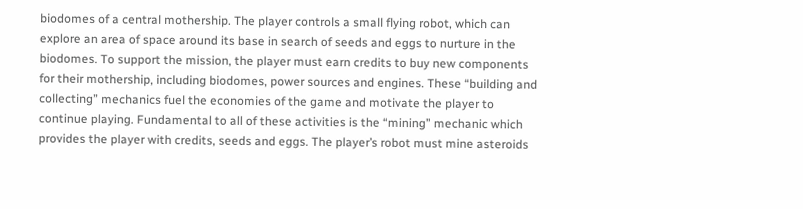biodomes of a central mothership. The player controls a small flying robot, which can explore an area of space around its base in search of seeds and eggs to nurture in the biodomes. To support the mission, the player must earn credits to buy new components for their mothership, including biodomes, power sources and engines. These “building and collecting” mechanics fuel the economies of the game and motivate the player to continue playing. Fundamental to all of these activities is the “mining” mechanic which provides the player with credits, seeds and eggs. The player’s robot must mine asteroids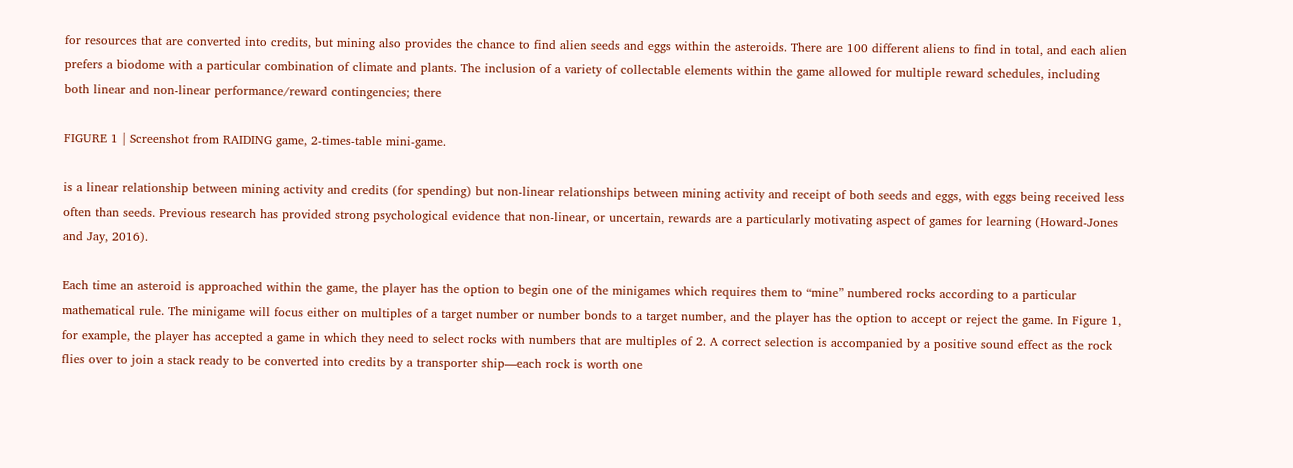for resources that are converted into credits, but mining also provides the chance to find alien seeds and eggs within the asteroids. There are 100 different aliens to find in total, and each alien prefers a biodome with a particular combination of climate and plants. The inclusion of a variety of collectable elements within the game allowed for multiple reward schedules, including both linear and non-linear performance/reward contingencies; there

FIGURE 1 | Screenshot from RAIDING game, 2-times-table mini-game.

is a linear relationship between mining activity and credits (for spending) but non-linear relationships between mining activity and receipt of both seeds and eggs, with eggs being received less often than seeds. Previous research has provided strong psychological evidence that non-linear, or uncertain, rewards are a particularly motivating aspect of games for learning (Howard-Jones and Jay, 2016).

Each time an asteroid is approached within the game, the player has the option to begin one of the minigames which requires them to “mine” numbered rocks according to a particular mathematical rule. The minigame will focus either on multiples of a target number or number bonds to a target number, and the player has the option to accept or reject the game. In Figure 1, for example, the player has accepted a game in which they need to select rocks with numbers that are multiples of 2. A correct selection is accompanied by a positive sound effect as the rock flies over to join a stack ready to be converted into credits by a transporter ship—each rock is worth one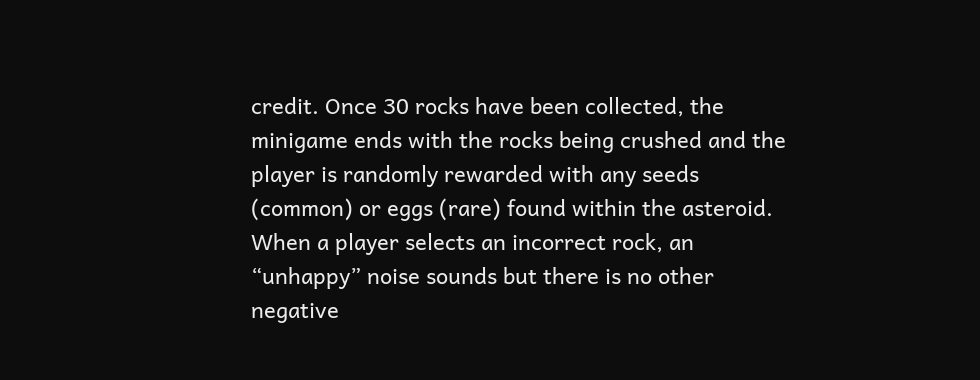credit. Once 30 rocks have been collected, the minigame ends with the rocks being crushed and the player is randomly rewarded with any seeds (common) or eggs (rare) found within the asteroid. When a player selects an incorrect rock, an “unhappy” noise sounds but there is no other negative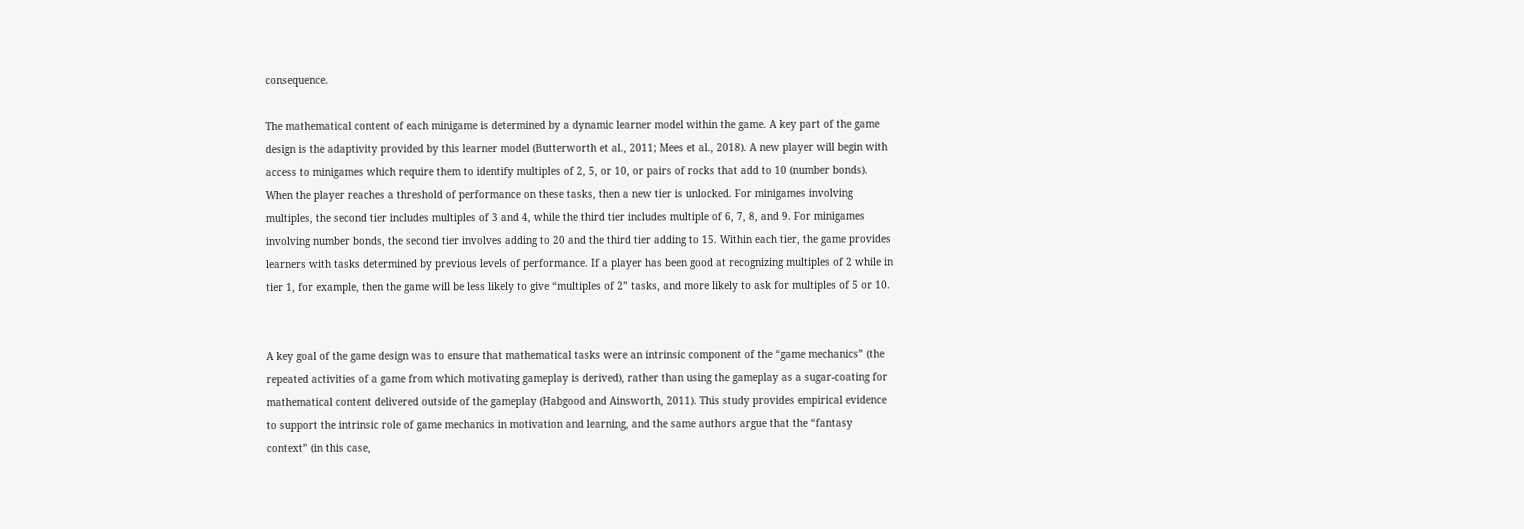consequence.

The mathematical content of each minigame is determined by a dynamic learner model within the game. A key part of the game design is the adaptivity provided by this learner model (Butterworth et al., 2011; Mees et al., 2018). A new player will begin with access to minigames which require them to identify multiples of 2, 5, or 10, or pairs of rocks that add to 10 (number bonds). When the player reaches a threshold of performance on these tasks, then a new tier is unlocked. For minigames involving multiples, the second tier includes multiples of 3 and 4, while the third tier includes multiple of 6, 7, 8, and 9. For minigames involving number bonds, the second tier involves adding to 20 and the third tier adding to 15. Within each tier, the game provides learners with tasks determined by previous levels of performance. If a player has been good at recognizing multiples of 2 while in tier 1, for example, then the game will be less likely to give “multiples of 2” tasks, and more likely to ask for multiples of 5 or 10.


A key goal of the game design was to ensure that mathematical tasks were an intrinsic component of the “game mechanics” (the repeated activities of a game from which motivating gameplay is derived), rather than using the gameplay as a sugar-coating for mathematical content delivered outside of the gameplay (Habgood and Ainsworth, 2011). This study provides empirical evidence to support the intrinsic role of game mechanics in motivation and learning, and the same authors argue that the “fantasy context” (in this case,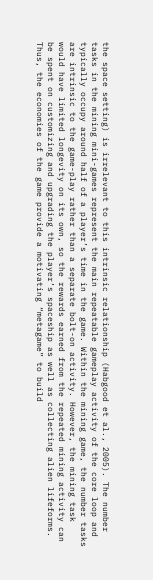the space setting) is irrelevant to this intrinsic relationship (Habgood et al., 2005). The number tasks in the mining mini-games represent the main repeatable gameplay activity of the core loop and typically occupy around half of a player’s time in the game. Within the mining game, the number tasks are intrinsic to the game-play rather than a separate bolt-on activity. However, the mining task would have limited longevity on its own, so the rewards earned from the repeated mining activity can be spent on customizing and upgrading the player’s spaceship as well as collecting alien lifeforms. Thus, the economies of the game provide a motivating “metagame” to build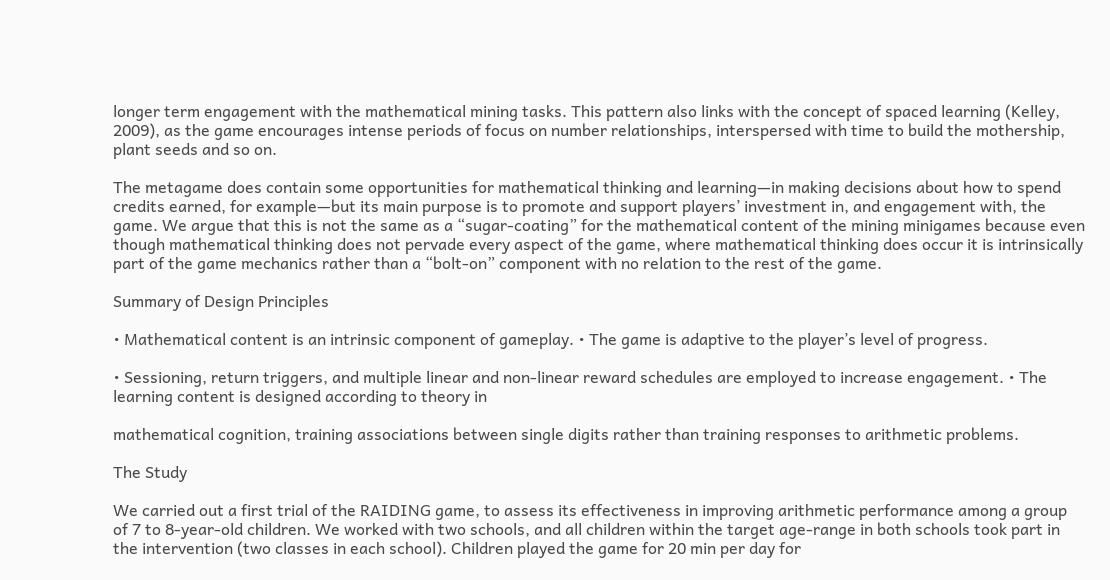longer term engagement with the mathematical mining tasks. This pattern also links with the concept of spaced learning (Kelley, 2009), as the game encourages intense periods of focus on number relationships, interspersed with time to build the mothership, plant seeds and so on.

The metagame does contain some opportunities for mathematical thinking and learning—in making decisions about how to spend credits earned, for example—but its main purpose is to promote and support players’ investment in, and engagement with, the game. We argue that this is not the same as a “sugar-coating” for the mathematical content of the mining minigames because even though mathematical thinking does not pervade every aspect of the game, where mathematical thinking does occur it is intrinsically part of the game mechanics rather than a “bolt-on” component with no relation to the rest of the game.

Summary of Design Principles

• Mathematical content is an intrinsic component of gameplay. • The game is adaptive to the player’s level of progress.

• Sessioning, return triggers, and multiple linear and non-linear reward schedules are employed to increase engagement. • The learning content is designed according to theory in

mathematical cognition, training associations between single digits rather than training responses to arithmetic problems.

The Study

We carried out a first trial of the RAIDING game, to assess its effectiveness in improving arithmetic performance among a group of 7 to 8-year-old children. We worked with two schools, and all children within the target age-range in both schools took part in the intervention (two classes in each school). Children played the game for 20 min per day for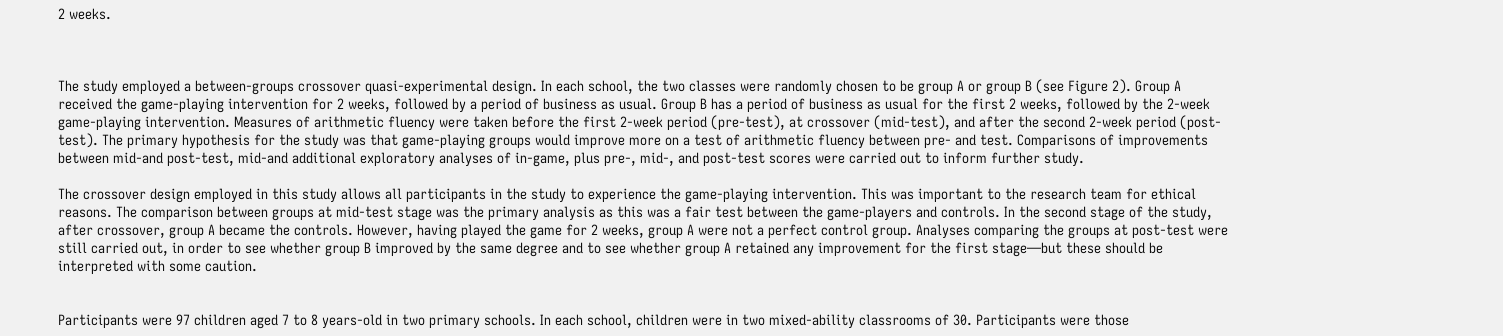2 weeks.



The study employed a between-groups crossover quasi-experimental design. In each school, the two classes were randomly chosen to be group A or group B (see Figure 2). Group A received the game-playing intervention for 2 weeks, followed by a period of business as usual. Group B has a period of business as usual for the first 2 weeks, followed by the 2-week game-playing intervention. Measures of arithmetic fluency were taken before the first 2-week period (pre-test), at crossover (mid-test), and after the second 2-week period (post-test). The primary hypothesis for the study was that game-playing groups would improve more on a test of arithmetic fluency between pre- and test. Comparisons of improvements between mid-and post-test, mid-and additional exploratory analyses of in-game, plus pre-, mid-, and post-test scores were carried out to inform further study.

The crossover design employed in this study allows all participants in the study to experience the game-playing intervention. This was important to the research team for ethical reasons. The comparison between groups at mid-test stage was the primary analysis as this was a fair test between the game-players and controls. In the second stage of the study, after crossover, group A became the controls. However, having played the game for 2 weeks, group A were not a perfect control group. Analyses comparing the groups at post-test were still carried out, in order to see whether group B improved by the same degree and to see whether group A retained any improvement for the first stage—but these should be interpreted with some caution.


Participants were 97 children aged 7 to 8 years-old in two primary schools. In each school, children were in two mixed-ability classrooms of 30. Participants were those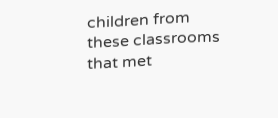children from these classrooms that met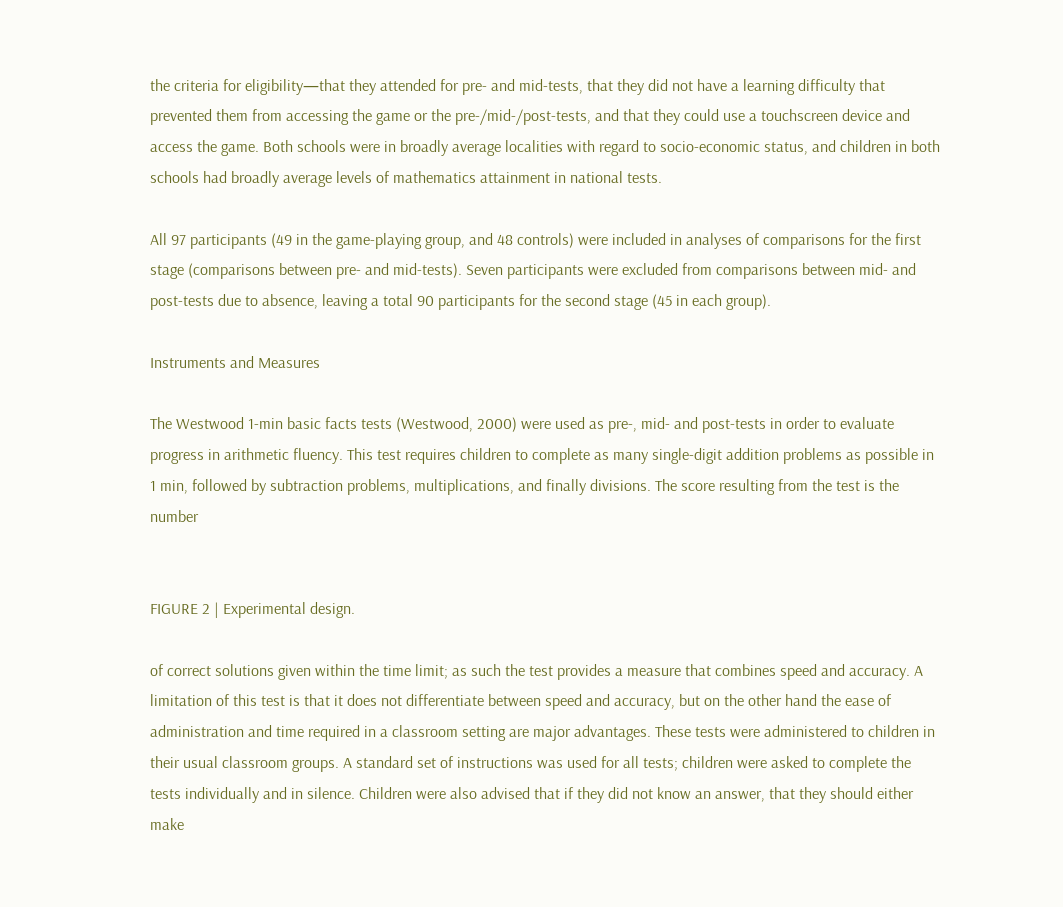the criteria for eligibility—that they attended for pre- and mid-tests, that they did not have a learning difficulty that prevented them from accessing the game or the pre-/mid-/post-tests, and that they could use a touchscreen device and access the game. Both schools were in broadly average localities with regard to socio-economic status, and children in both schools had broadly average levels of mathematics attainment in national tests.

All 97 participants (49 in the game-playing group, and 48 controls) were included in analyses of comparisons for the first stage (comparisons between pre- and mid-tests). Seven participants were excluded from comparisons between mid- and post-tests due to absence, leaving a total 90 participants for the second stage (45 in each group).

Instruments and Measures

The Westwood 1-min basic facts tests (Westwood, 2000) were used as pre-, mid- and post-tests in order to evaluate progress in arithmetic fluency. This test requires children to complete as many single-digit addition problems as possible in 1 min, followed by subtraction problems, multiplications, and finally divisions. The score resulting from the test is the number


FIGURE 2 | Experimental design.

of correct solutions given within the time limit; as such the test provides a measure that combines speed and accuracy. A limitation of this test is that it does not differentiate between speed and accuracy, but on the other hand the ease of administration and time required in a classroom setting are major advantages. These tests were administered to children in their usual classroom groups. A standard set of instructions was used for all tests; children were asked to complete the tests individually and in silence. Children were also advised that if they did not know an answer, that they should either make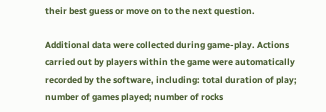their best guess or move on to the next question.

Additional data were collected during game-play. Actions carried out by players within the game were automatically recorded by the software, including: total duration of play; number of games played; number of rocks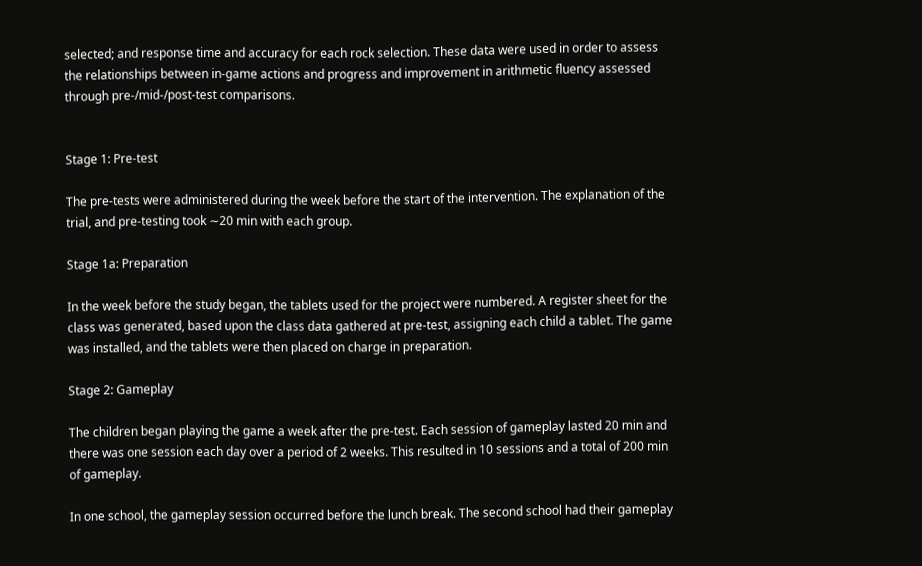selected; and response time and accuracy for each rock selection. These data were used in order to assess the relationships between in-game actions and progress and improvement in arithmetic fluency assessed through pre-/mid-/post-test comparisons.


Stage 1: Pre-test

The pre-tests were administered during the week before the start of the intervention. The explanation of the trial, and pre-testing took ∼20 min with each group.

Stage 1a: Preparation

In the week before the study began, the tablets used for the project were numbered. A register sheet for the class was generated, based upon the class data gathered at pre-test, assigning each child a tablet. The game was installed, and the tablets were then placed on charge in preparation.

Stage 2: Gameplay

The children began playing the game a week after the pre-test. Each session of gameplay lasted 20 min and there was one session each day over a period of 2 weeks. This resulted in 10 sessions and a total of 200 min of gameplay.

In one school, the gameplay session occurred before the lunch break. The second school had their gameplay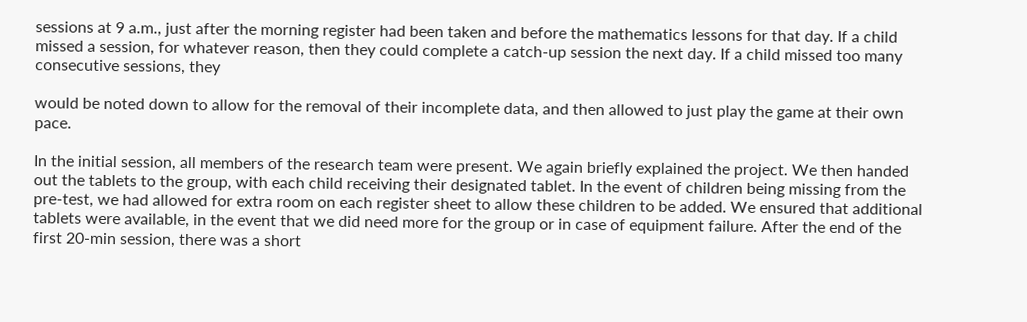sessions at 9 a.m., just after the morning register had been taken and before the mathematics lessons for that day. If a child missed a session, for whatever reason, then they could complete a catch-up session the next day. If a child missed too many consecutive sessions, they

would be noted down to allow for the removal of their incomplete data, and then allowed to just play the game at their own pace.

In the initial session, all members of the research team were present. We again briefly explained the project. We then handed out the tablets to the group, with each child receiving their designated tablet. In the event of children being missing from the pre-test, we had allowed for extra room on each register sheet to allow these children to be added. We ensured that additional tablets were available, in the event that we did need more for the group or in case of equipment failure. After the end of the first 20-min session, there was a short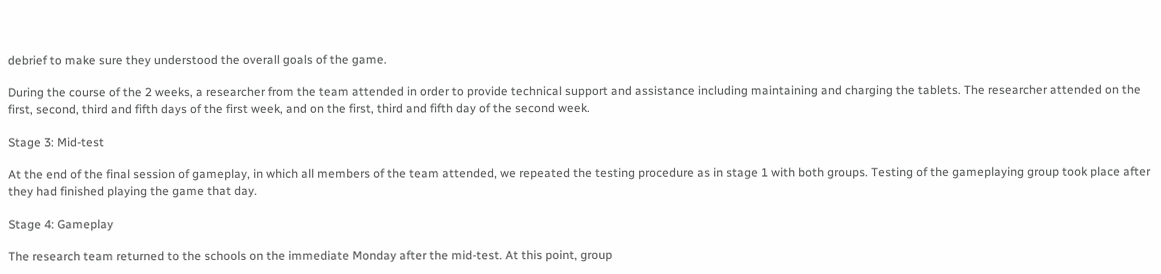debrief to make sure they understood the overall goals of the game.

During the course of the 2 weeks, a researcher from the team attended in order to provide technical support and assistance including maintaining and charging the tablets. The researcher attended on the first, second, third and fifth days of the first week, and on the first, third and fifth day of the second week.

Stage 3: Mid-test

At the end of the final session of gameplay, in which all members of the team attended, we repeated the testing procedure as in stage 1 with both groups. Testing of the gameplaying group took place after they had finished playing the game that day.

Stage 4: Gameplay

The research team returned to the schools on the immediate Monday after the mid-test. At this point, group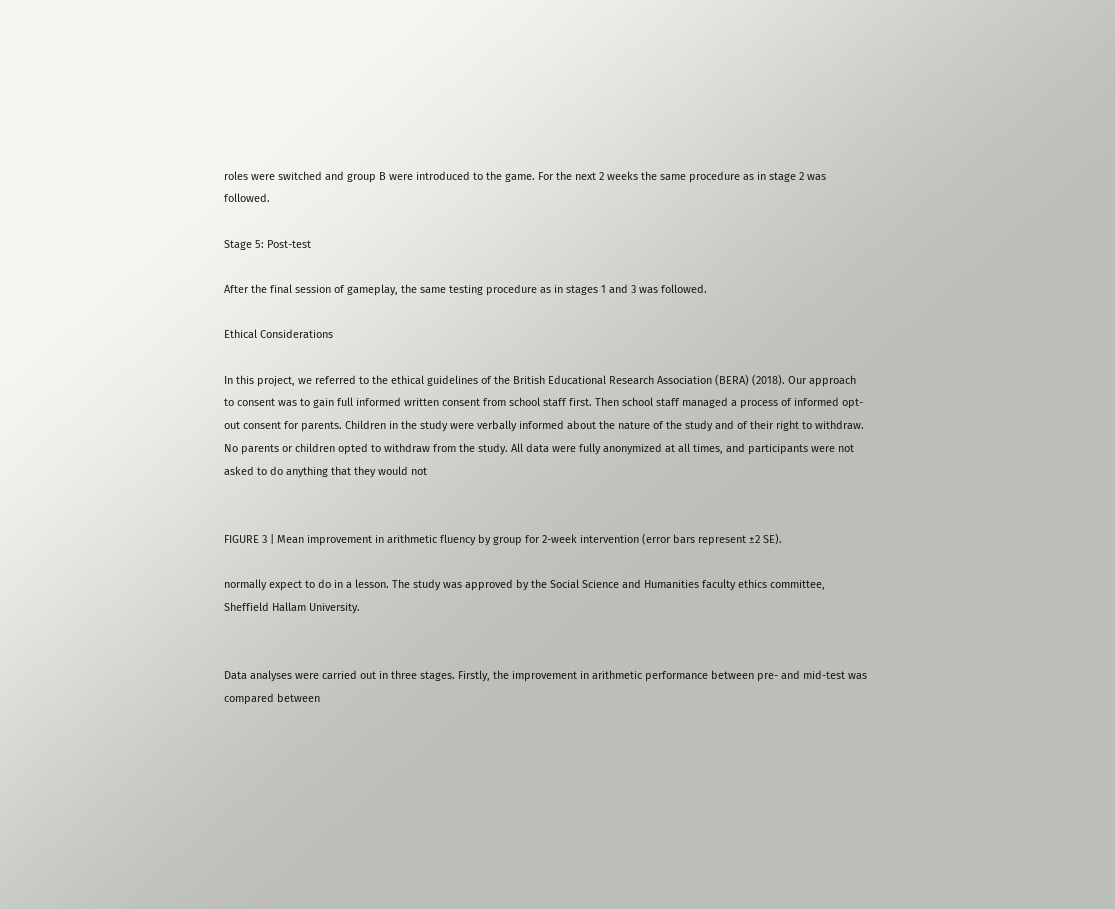roles were switched and group B were introduced to the game. For the next 2 weeks the same procedure as in stage 2 was followed.

Stage 5: Post-test

After the final session of gameplay, the same testing procedure as in stages 1 and 3 was followed.

Ethical Considerations

In this project, we referred to the ethical guidelines of the British Educational Research Association (BERA) (2018). Our approach to consent was to gain full informed written consent from school staff first. Then school staff managed a process of informed opt-out consent for parents. Children in the study were verbally informed about the nature of the study and of their right to withdraw. No parents or children opted to withdraw from the study. All data were fully anonymized at all times, and participants were not asked to do anything that they would not


FIGURE 3 | Mean improvement in arithmetic fluency by group for 2-week intervention (error bars represent ±2 SE).

normally expect to do in a lesson. The study was approved by the Social Science and Humanities faculty ethics committee, Sheffield Hallam University.


Data analyses were carried out in three stages. Firstly, the improvement in arithmetic performance between pre- and mid-test was compared between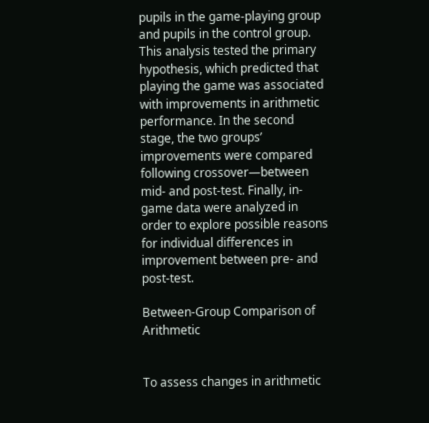pupils in the game-playing group and pupils in the control group. This analysis tested the primary hypothesis, which predicted that playing the game was associated with improvements in arithmetic performance. In the second stage, the two groups’ improvements were compared following crossover—between mid- and post-test. Finally, in-game data were analyzed in order to explore possible reasons for individual differences in improvement between pre- and post-test.

Between-Group Comparison of Arithmetic


To assess changes in arithmetic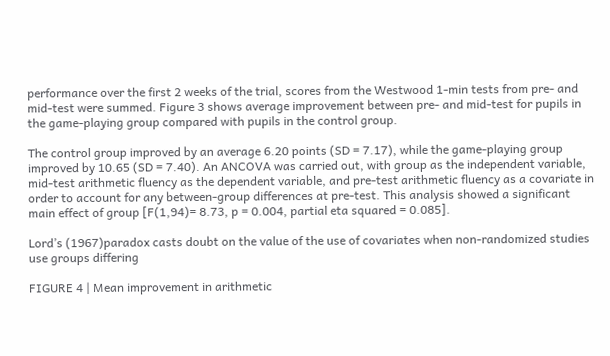performance over the first 2 weeks of the trial, scores from the Westwood 1-min tests from pre- and mid-test were summed. Figure 3 shows average improvement between pre- and mid-test for pupils in the game-playing group compared with pupils in the control group.

The control group improved by an average 6.20 points (SD = 7.17), while the game-playing group improved by 10.65 (SD = 7.40). An ANCOVA was carried out, with group as the independent variable, mid-test arithmetic fluency as the dependent variable, and pre-test arithmetic fluency as a covariate in order to account for any between-group differences at pre-test. This analysis showed a significant main effect of group [F(1,94)= 8.73, p = 0.004, partial eta squared = 0.085].

Lord’s (1967)paradox casts doubt on the value of the use of covariates when non-randomized studies use groups differing

FIGURE 4 | Mean improvement in arithmetic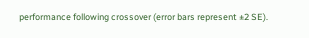performance following crossover (error bars represent ±2 SE).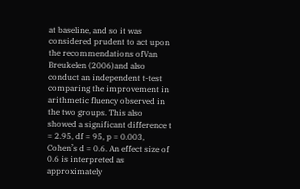at baseline, and so it was considered prudent to act upon the recommendations ofVan Breukelen (2006)and also conduct an independent t-test comparing the improvement in arithmetic fluency observed in the two groups. This also showed a significant difference t = 2.95, df = 95, p = 0.003, Cohen’s d = 0.6. An effect size of 0.6 is interpreted as approximately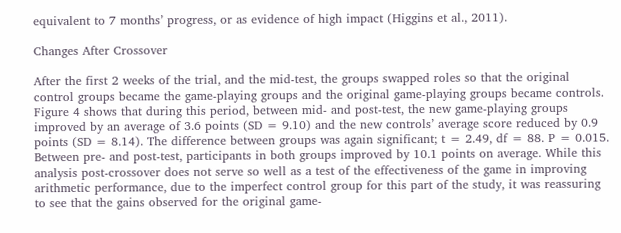equivalent to 7 months’ progress, or as evidence of high impact (Higgins et al., 2011).

Changes After Crossover

After the first 2 weeks of the trial, and the mid-test, the groups swapped roles so that the original control groups became the game-playing groups and the original game-playing groups became controls. Figure 4 shows that during this period, between mid- and post-test, the new game-playing groups improved by an average of 3.6 points (SD = 9.10) and the new controls’ average score reduced by 0.9 points (SD = 8.14). The difference between groups was again significant; t = 2.49, df = 88. P = 0.015. Between pre- and post-test, participants in both groups improved by 10.1 points on average. While this analysis post-crossover does not serve so well as a test of the effectiveness of the game in improving arithmetic performance, due to the imperfect control group for this part of the study, it was reassuring to see that the gains observed for the original game-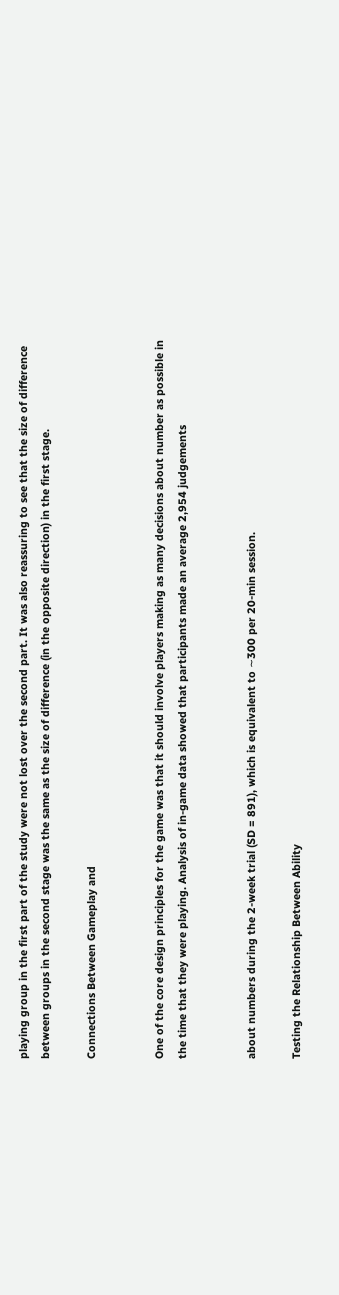playing group in the first part of the study were not lost over the second part. It was also reassuring to see that the size of difference between groups in the second stage was the same as the size of difference (in the opposite direction) in the first stage.

Connections Between Gameplay and


One of the core design principles for the game was that it should involve players making as many decisions about number as possible in the time that they were playing. Analysis of in-game data showed that participants made an average 2,954 judgements


about numbers during the 2-week trial (SD = 891), which is equivalent to ∼300 per 20-min session.

Testing the Relationship Between Ability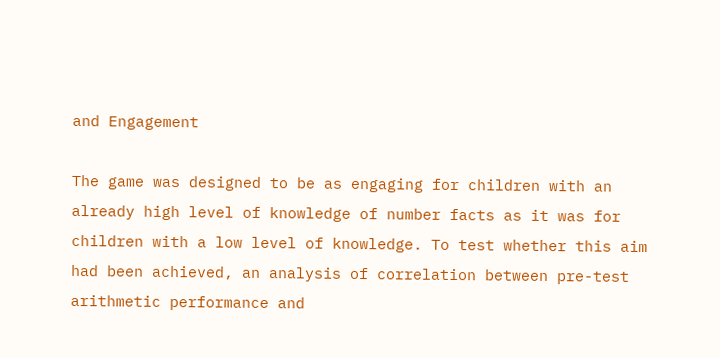and Engagement

The game was designed to be as engaging for children with an already high level of knowledge of number facts as it was for children with a low level of knowledge. To test whether this aim had been achieved, an analysis of correlation between pre-test arithmetic performance and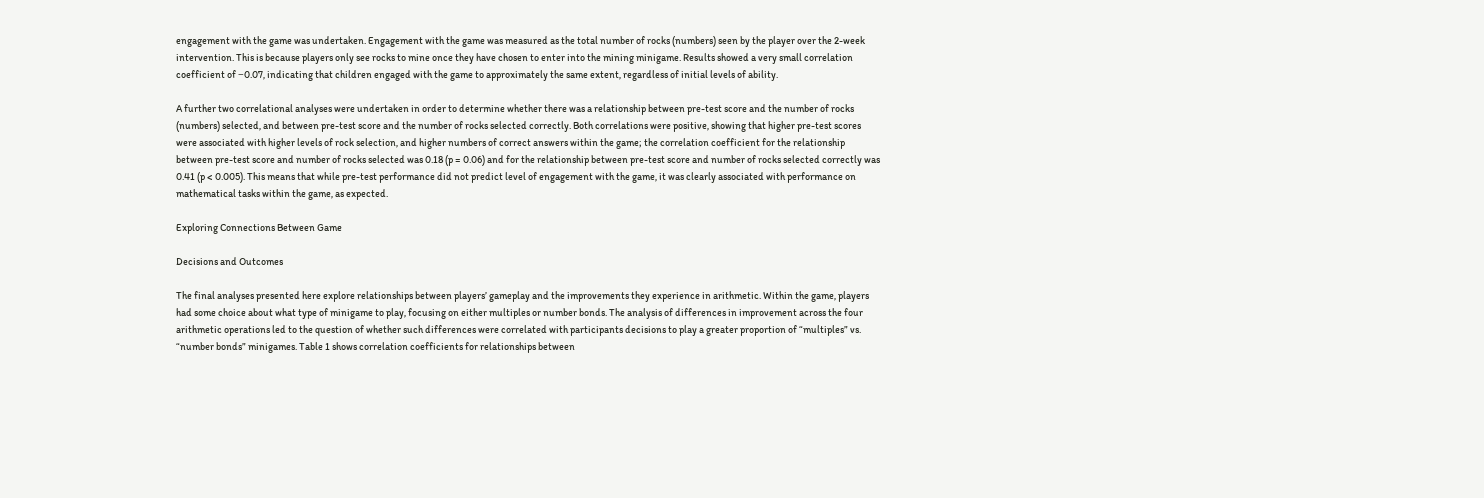engagement with the game was undertaken. Engagement with the game was measured as the total number of rocks (numbers) seen by the player over the 2-week intervention. This is because players only see rocks to mine once they have chosen to enter into the mining minigame. Results showed a very small correlation coefficient of −0.07, indicating that children engaged with the game to approximately the same extent, regardless of initial levels of ability.

A further two correlational analyses were undertaken in order to determine whether there was a relationship between pre-test score and the number of rocks (numbers) selected, and between pre-test score and the number of rocks selected correctly. Both correlations were positive, showing that higher pre-test scores were associated with higher levels of rock selection, and higher numbers of correct answers within the game; the correlation coefficient for the relationship between pre-test score and number of rocks selected was 0.18 (p = 0.06) and for the relationship between pre-test score and number of rocks selected correctly was 0.41 (p < 0.005). This means that while pre-test performance did not predict level of engagement with the game, it was clearly associated with performance on mathematical tasks within the game, as expected.

Exploring Connections Between Game

Decisions and Outcomes

The final analyses presented here explore relationships between players’ gameplay and the improvements they experience in arithmetic. Within the game, players had some choice about what type of minigame to play, focusing on either multiples or number bonds. The analysis of differences in improvement across the four arithmetic operations led to the question of whether such differences were correlated with participants decisions to play a greater proportion of “multiples” vs. “number bonds” minigames. Table 1 shows correlation coefficients for relationships between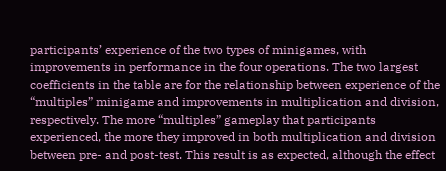participants’ experience of the two types of minigames, with improvements in performance in the four operations. The two largest coefficients in the table are for the relationship between experience of the “multiples” minigame and improvements in multiplication and division, respectively. The more “multiples” gameplay that participants experienced, the more they improved in both multiplication and division between pre- and post-test. This result is as expected, although the effect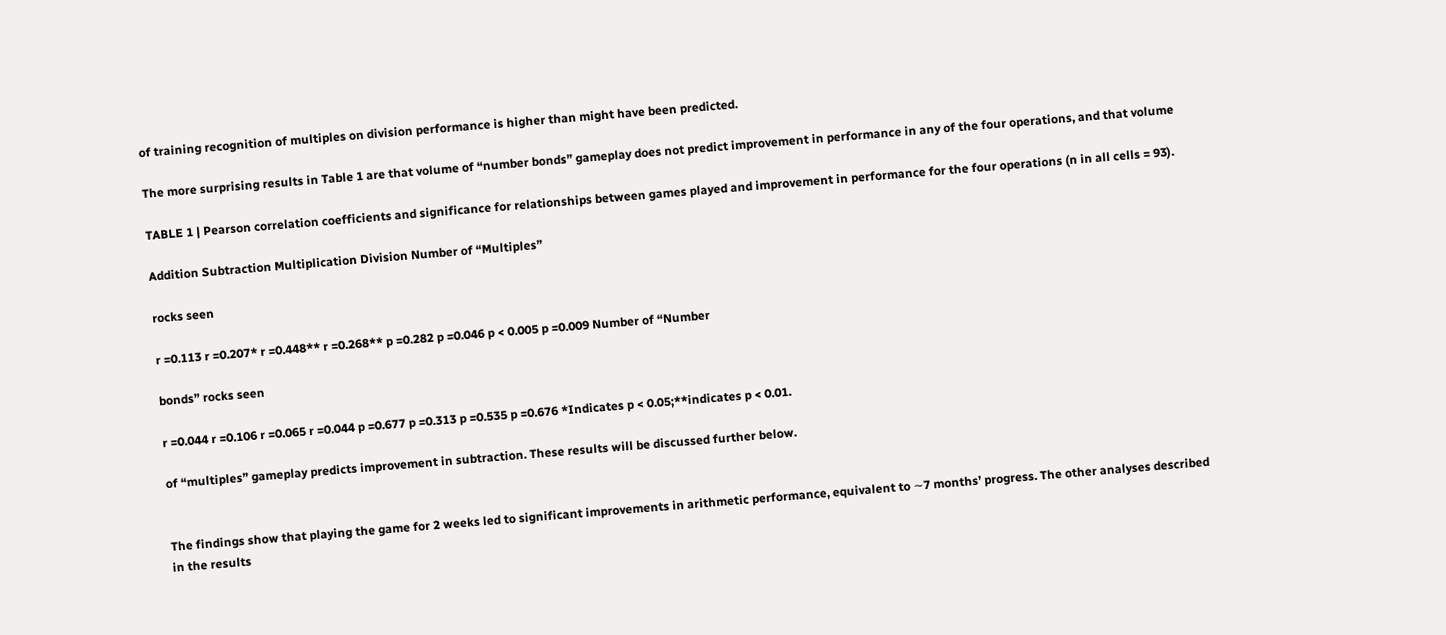of training recognition of multiples on division performance is higher than might have been predicted.

The more surprising results in Table 1 are that volume of “number bonds” gameplay does not predict improvement in performance in any of the four operations, and that volume

TABLE 1 | Pearson correlation coefficients and significance for relationships between games played and improvement in performance for the four operations (n in all cells = 93).

Addition Subtraction Multiplication Division Number of “Multiples”

rocks seen

r =0.113 r =0.207* r =0.448** r =0.268** p =0.282 p =0.046 p < 0.005 p =0.009 Number of “Number

bonds” rocks seen

r =0.044 r =0.106 r =0.065 r =0.044 p =0.677 p =0.313 p =0.535 p =0.676 *Indicates p < 0.05;**indicates p < 0.01.

of “multiples” gameplay predicts improvement in subtraction. These results will be discussed further below.


The findings show that playing the game for 2 weeks led to significant improvements in arithmetic performance, equivalent to ∼7 months’ progress. The other analyses described in the results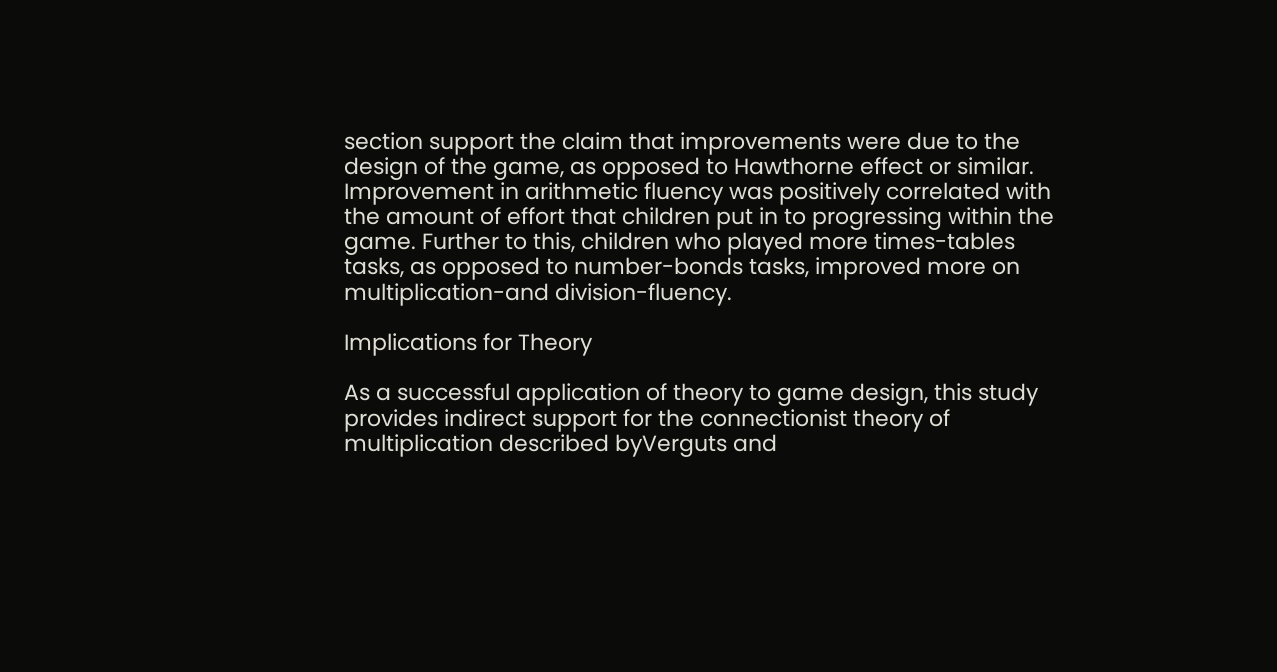section support the claim that improvements were due to the design of the game, as opposed to Hawthorne effect or similar. Improvement in arithmetic fluency was positively correlated with the amount of effort that children put in to progressing within the game. Further to this, children who played more times-tables tasks, as opposed to number-bonds tasks, improved more on multiplication-and division-fluency.

Implications for Theory

As a successful application of theory to game design, this study provides indirect support for the connectionist theory of multiplication described byVerguts and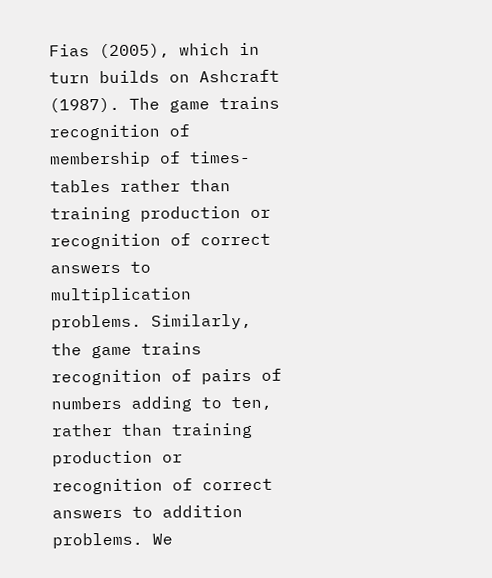Fias (2005), which in turn builds on Ashcraft (1987). The game trains recognition of membership of times-tables rather than training production or recognition of correct answers to multiplication problems. Similarly, the game trains recognition of pairs of numbers adding to ten, rather than training production or recognition of correct answers to addition problems. We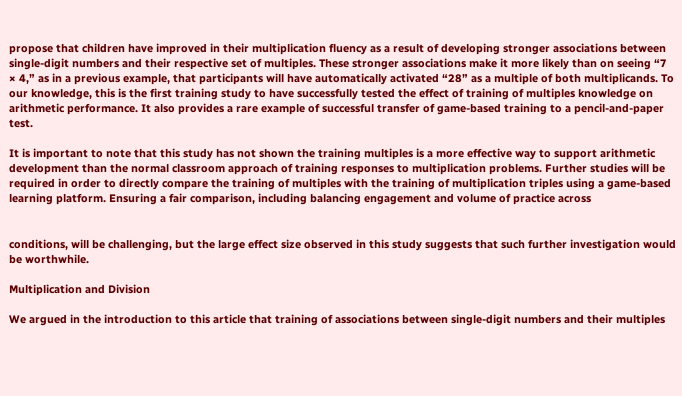propose that children have improved in their multiplication fluency as a result of developing stronger associations between single-digit numbers and their respective set of multiples. These stronger associations make it more likely than on seeing “7 × 4,” as in a previous example, that participants will have automatically activated “28” as a multiple of both multiplicands. To our knowledge, this is the first training study to have successfully tested the effect of training of multiples knowledge on arithmetic performance. It also provides a rare example of successful transfer of game-based training to a pencil-and-paper test.

It is important to note that this study has not shown the training multiples is a more effective way to support arithmetic development than the normal classroom approach of training responses to multiplication problems. Further studies will be required in order to directly compare the training of multiples with the training of multiplication triples using a game-based learning platform. Ensuring a fair comparison, including balancing engagement and volume of practice across


conditions, will be challenging, but the large effect size observed in this study suggests that such further investigation would be worthwhile.

Multiplication and Division

We argued in the introduction to this article that training of associations between single-digit numbers and their multiples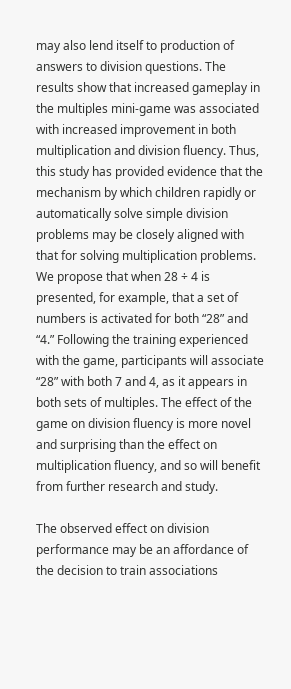may also lend itself to production of answers to division questions. The results show that increased gameplay in the multiples mini-game was associated with increased improvement in both multiplication and division fluency. Thus, this study has provided evidence that the mechanism by which children rapidly or automatically solve simple division problems may be closely aligned with that for solving multiplication problems. We propose that when 28 ÷ 4 is presented, for example, that a set of numbers is activated for both “28” and “4.” Following the training experienced with the game, participants will associate “28” with both 7 and 4, as it appears in both sets of multiples. The effect of the game on division fluency is more novel and surprising than the effect on multiplication fluency, and so will benefit from further research and study.

The observed effect on division performance may be an affordance of the decision to train associations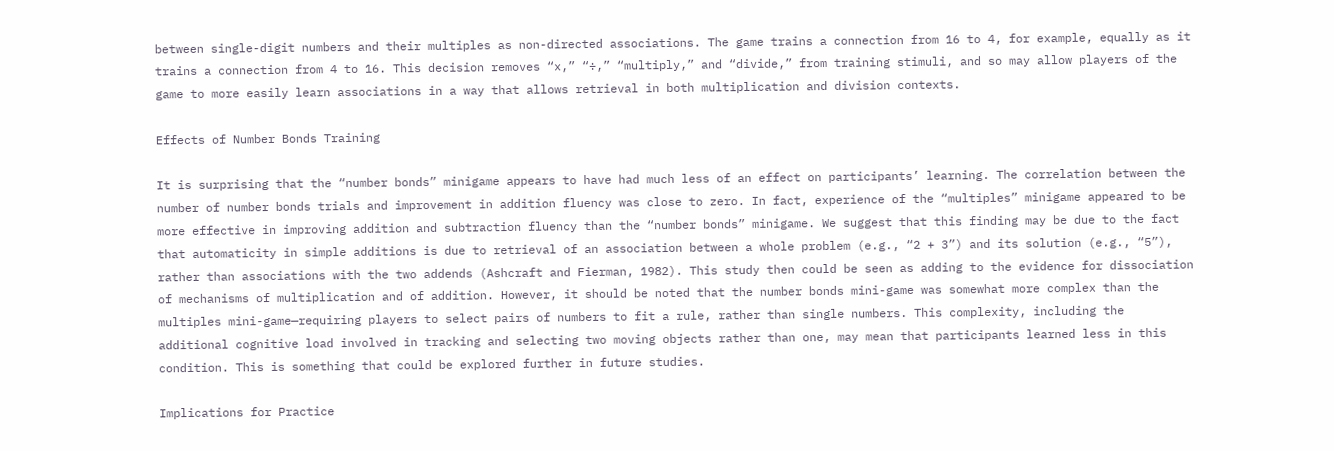between single-digit numbers and their multiples as non-directed associations. The game trains a connection from 16 to 4, for example, equally as it trains a connection from 4 to 16. This decision removes “x,” “÷,” “multiply,” and “divide,” from training stimuli, and so may allow players of the game to more easily learn associations in a way that allows retrieval in both multiplication and division contexts.

Effects of Number Bonds Training

It is surprising that the “number bonds” minigame appears to have had much less of an effect on participants’ learning. The correlation between the number of number bonds trials and improvement in addition fluency was close to zero. In fact, experience of the “multiples” minigame appeared to be more effective in improving addition and subtraction fluency than the “number bonds” minigame. We suggest that this finding may be due to the fact that automaticity in simple additions is due to retrieval of an association between a whole problem (e.g., “2 + 3”) and its solution (e.g., “5”), rather than associations with the two addends (Ashcraft and Fierman, 1982). This study then could be seen as adding to the evidence for dissociation of mechanisms of multiplication and of addition. However, it should be noted that the number bonds mini-game was somewhat more complex than the multiples mini-game—requiring players to select pairs of numbers to fit a rule, rather than single numbers. This complexity, including the additional cognitive load involved in tracking and selecting two moving objects rather than one, may mean that participants learned less in this condition. This is something that could be explored further in future studies.

Implications for Practice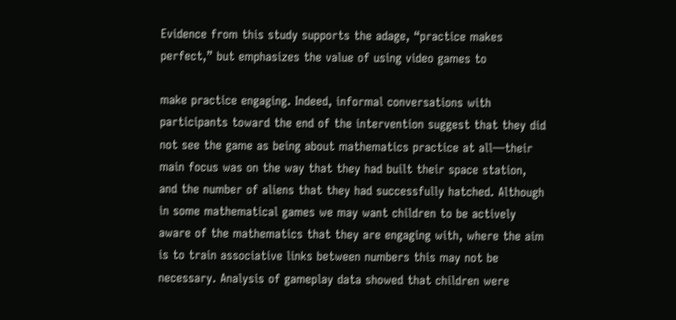Evidence from this study supports the adage, “practice makes perfect,” but emphasizes the value of using video games to

make practice engaging. Indeed, informal conversations with participants toward the end of the intervention suggest that they did not see the game as being about mathematics practice at all—their main focus was on the way that they had built their space station, and the number of aliens that they had successfully hatched. Although in some mathematical games we may want children to be actively aware of the mathematics that they are engaging with, where the aim is to train associative links between numbers this may not be necessary. Analysis of gameplay data showed that children were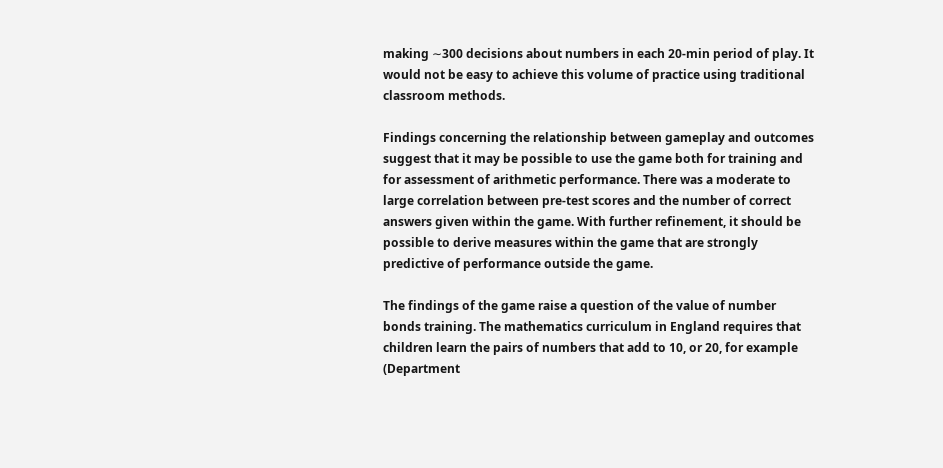making ∼300 decisions about numbers in each 20-min period of play. It would not be easy to achieve this volume of practice using traditional classroom methods.

Findings concerning the relationship between gameplay and outcomes suggest that it may be possible to use the game both for training and for assessment of arithmetic performance. There was a moderate to large correlation between pre-test scores and the number of correct answers given within the game. With further refinement, it should be possible to derive measures within the game that are strongly predictive of performance outside the game.

The findings of the game raise a question of the value of number bonds training. The mathematics curriculum in England requires that children learn the pairs of numbers that add to 10, or 20, for example (Department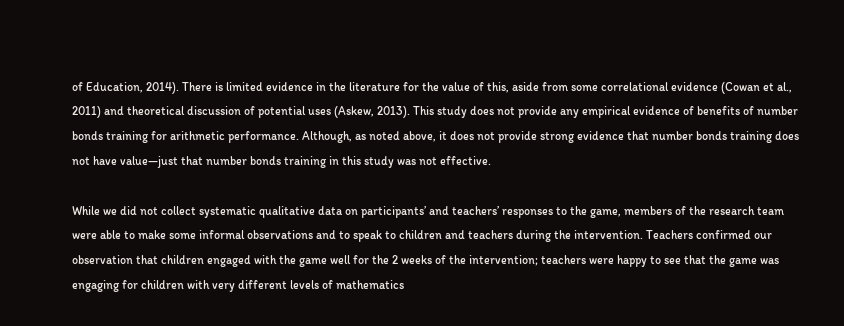of Education, 2014). There is limited evidence in the literature for the value of this, aside from some correlational evidence (Cowan et al., 2011) and theoretical discussion of potential uses (Askew, 2013). This study does not provide any empirical evidence of benefits of number bonds training for arithmetic performance. Although, as noted above, it does not provide strong evidence that number bonds training does not have value—just that number bonds training in this study was not effective.

While we did not collect systematic qualitative data on participants’ and teachers’ responses to the game, members of the research team were able to make some informal observations and to speak to children and teachers during the intervention. Teachers confirmed our observation that children engaged with the game well for the 2 weeks of the intervention; teachers were happy to see that the game was engaging for children with very different levels of mathematics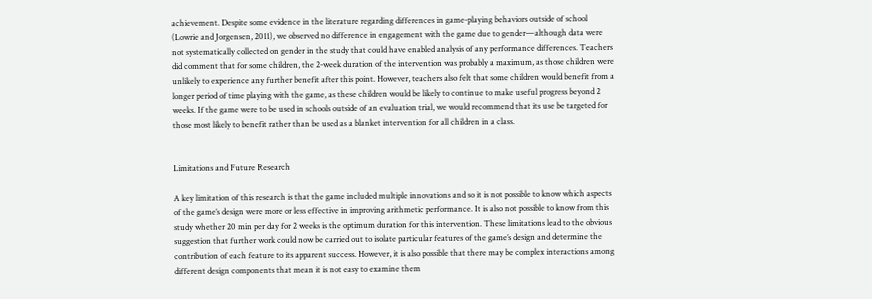achievement. Despite some evidence in the literature regarding differences in game-playing behaviors outside of school (Lowrie and Jorgensen, 2011), we observed no difference in engagement with the game due to gender—although data were not systematically collected on gender in the study that could have enabled analysis of any performance differences. Teachers did comment that for some children, the 2-week duration of the intervention was probably a maximum, as those children were unlikely to experience any further benefit after this point. However, teachers also felt that some children would benefit from a longer period of time playing with the game, as these children would be likely to continue to make useful progress beyond 2 weeks. If the game were to be used in schools outside of an evaluation trial, we would recommend that its use be targeted for those most likely to benefit rather than be used as a blanket intervention for all children in a class.


Limitations and Future Research

A key limitation of this research is that the game included multiple innovations and so it is not possible to know which aspects of the game’s design were more or less effective in improving arithmetic performance. It is also not possible to know from this study whether 20 min per day for 2 weeks is the optimum duration for this intervention. These limitations lead to the obvious suggestion that further work could now be carried out to isolate particular features of the game’s design and determine the contribution of each feature to its apparent success. However, it is also possible that there may be complex interactions among different design components that mean it is not easy to examine them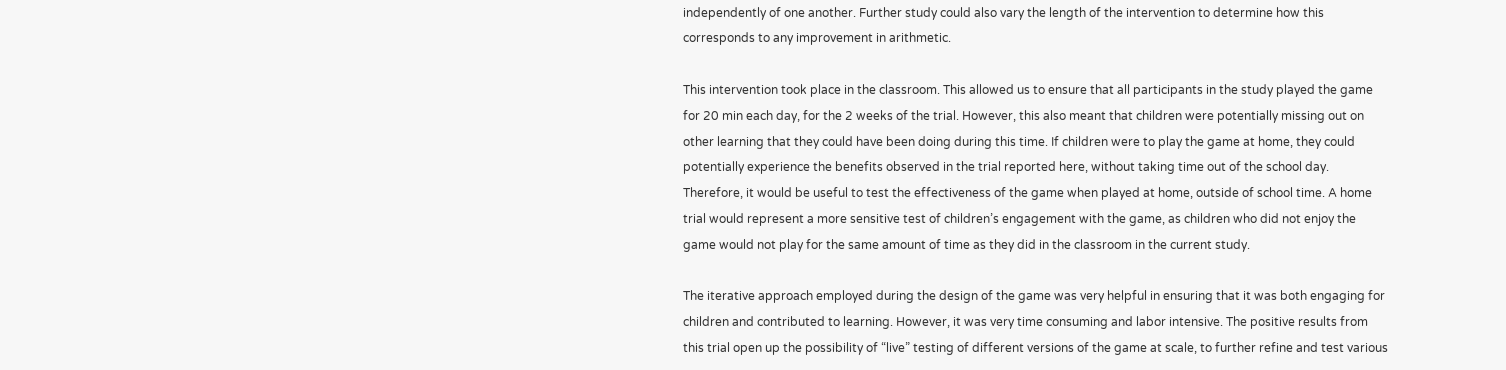independently of one another. Further study could also vary the length of the intervention to determine how this corresponds to any improvement in arithmetic.

This intervention took place in the classroom. This allowed us to ensure that all participants in the study played the game for 20 min each day, for the 2 weeks of the trial. However, this also meant that children were potentially missing out on other learning that they could have been doing during this time. If children were to play the game at home, they could potentially experience the benefits observed in the trial reported here, without taking time out of the school day. Therefore, it would be useful to test the effectiveness of the game when played at home, outside of school time. A home trial would represent a more sensitive test of children’s engagement with the game, as children who did not enjoy the game would not play for the same amount of time as they did in the classroom in the current study.

The iterative approach employed during the design of the game was very helpful in ensuring that it was both engaging for children and contributed to learning. However, it was very time consuming and labor intensive. The positive results from this trial open up the possibility of “live” testing of different versions of the game at scale, to further refine and test various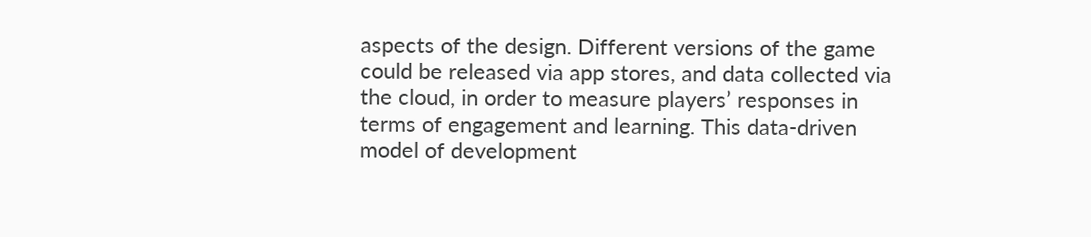aspects of the design. Different versions of the game could be released via app stores, and data collected via the cloud, in order to measure players’ responses in terms of engagement and learning. This data-driven model of development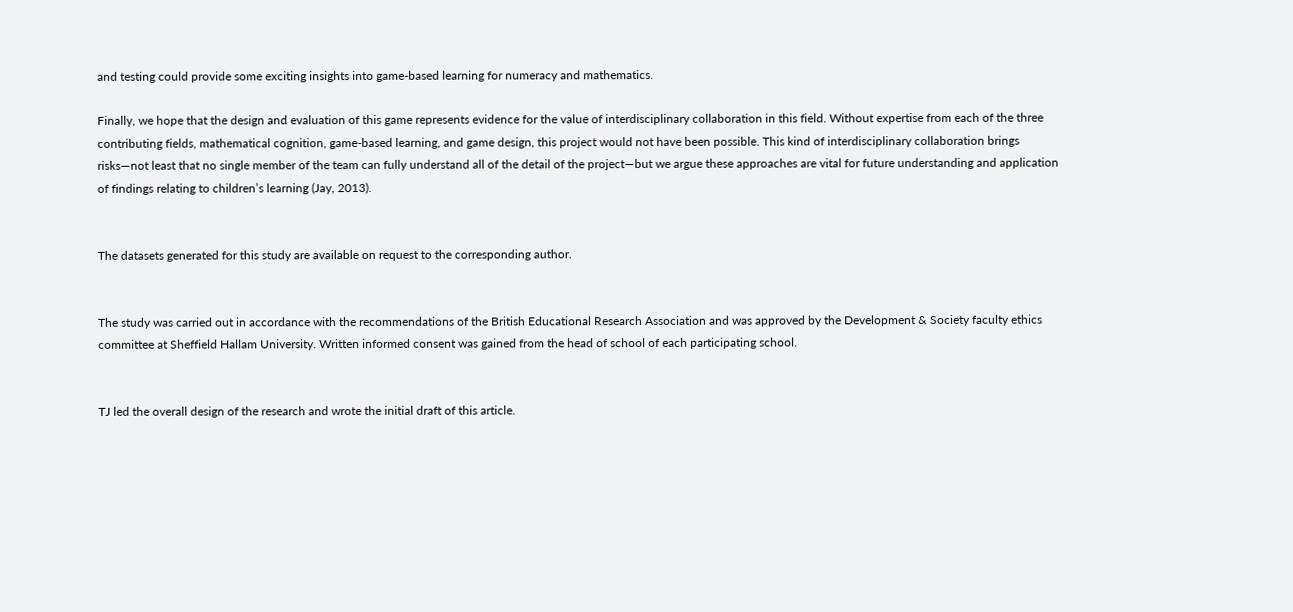and testing could provide some exciting insights into game-based learning for numeracy and mathematics.

Finally, we hope that the design and evaluation of this game represents evidence for the value of interdisciplinary collaboration in this field. Without expertise from each of the three contributing fields, mathematical cognition, game-based learning, and game design, this project would not have been possible. This kind of interdisciplinary collaboration brings risks—not least that no single member of the team can fully understand all of the detail of the project—but we argue these approaches are vital for future understanding and application of findings relating to children’s learning (Jay, 2013).


The datasets generated for this study are available on request to the corresponding author.


The study was carried out in accordance with the recommendations of the British Educational Research Association and was approved by the Development & Society faculty ethics committee at Sheffield Hallam University. Written informed consent was gained from the head of school of each participating school.


TJ led the overall design of the research and wrote the initial draft of this article.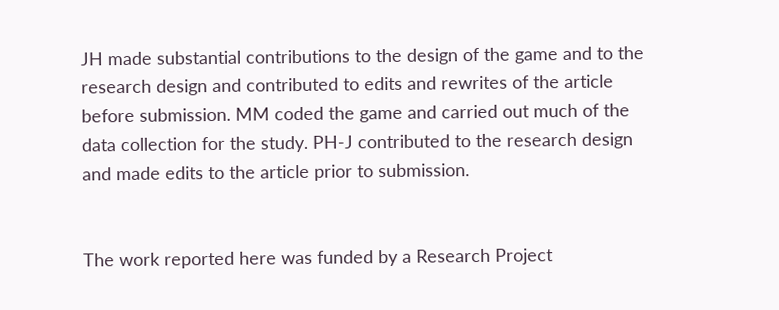JH made substantial contributions to the design of the game and to the research design and contributed to edits and rewrites of the article before submission. MM coded the game and carried out much of the data collection for the study. PH-J contributed to the research design and made edits to the article prior to submission.


The work reported here was funded by a Research Project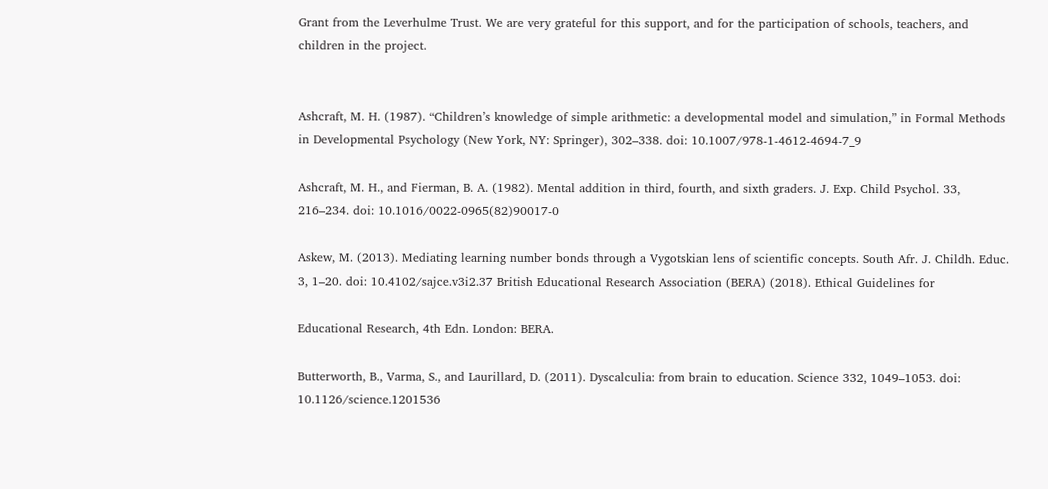Grant from the Leverhulme Trust. We are very grateful for this support, and for the participation of schools, teachers, and children in the project.


Ashcraft, M. H. (1987). “Children’s knowledge of simple arithmetic: a developmental model and simulation,” in Formal Methods in Developmental Psychology (New York, NY: Springer), 302–338. doi: 10.1007/978-1-4612-4694-7_9

Ashcraft, M. H., and Fierman, B. A. (1982). Mental addition in third, fourth, and sixth graders. J. Exp. Child Psychol. 33, 216–234. doi: 10.1016/0022-0965(82)90017-0

Askew, M. (2013). Mediating learning number bonds through a Vygotskian lens of scientific concepts. South Afr. J. Childh. Educ. 3, 1–20. doi: 10.4102/sajce.v3i2.37 British Educational Research Association (BERA) (2018). Ethical Guidelines for

Educational Research, 4th Edn. London: BERA.

Butterworth, B., Varma, S., and Laurillard, D. (2011). Dyscalculia: from brain to education. Science 332, 1049–1053. doi: 10.1126/science.1201536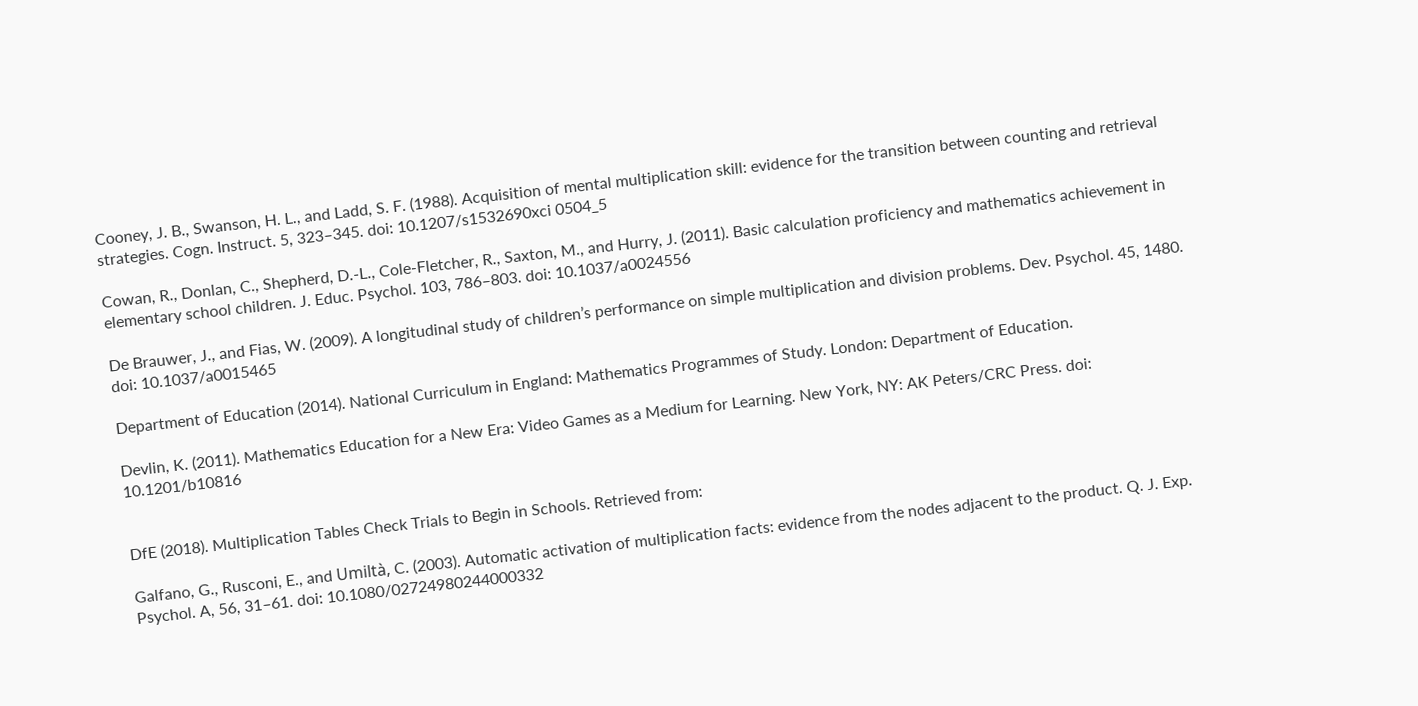Cooney, J. B., Swanson, H. L., and Ladd, S. F. (1988). Acquisition of mental multiplication skill: evidence for the transition between counting and retrieval strategies. Cogn. Instruct. 5, 323–345. doi: 10.1207/s1532690xci 0504_5

Cowan, R., Donlan, C., Shepherd, D.-L., Cole-Fletcher, R., Saxton, M., and Hurry, J. (2011). Basic calculation proficiency and mathematics achievement in elementary school children. J. Educ. Psychol. 103, 786–803. doi: 10.1037/a0024556

De Brauwer, J., and Fias, W. (2009). A longitudinal study of children’s performance on simple multiplication and division problems. Dev. Psychol. 45, 1480. doi: 10.1037/a0015465

Department of Education (2014). National Curriculum in England: Mathematics Programmes of Study. London: Department of Education.

Devlin, K. (2011). Mathematics Education for a New Era: Video Games as a Medium for Learning. New York, NY: AK Peters/CRC Press. doi: 10.1201/b10816


DfE (2018). Multiplication Tables Check Trials to Begin in Schools. Retrieved from:

Galfano, G., Rusconi, E., and Umiltà, C. (2003). Automatic activation of multiplication facts: evidence from the nodes adjacent to the product. Q. J. Exp. Psychol. A, 56, 31–61. doi: 10.1080/02724980244000332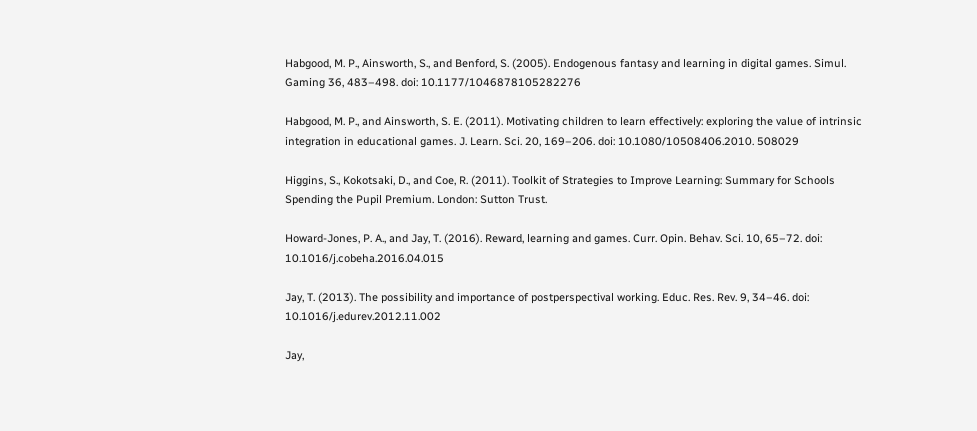Habgood, M. P., Ainsworth, S., and Benford, S. (2005). Endogenous fantasy and learning in digital games. Simul. Gaming 36, 483–498. doi: 10.1177/1046878105282276

Habgood, M. P., and Ainsworth, S. E. (2011). Motivating children to learn effectively: exploring the value of intrinsic integration in educational games. J. Learn. Sci. 20, 169–206. doi: 10.1080/10508406.2010. 508029

Higgins, S., Kokotsaki, D., and Coe, R. (2011). Toolkit of Strategies to Improve Learning: Summary for Schools Spending the Pupil Premium. London: Sutton Trust.

Howard-Jones, P. A., and Jay, T. (2016). Reward, learning and games. Curr. Opin. Behav. Sci. 10, 65–72. doi: 10.1016/j.cobeha.2016.04.015

Jay, T. (2013). The possibility and importance of postperspectival working. Educ. Res. Rev. 9, 34–46. doi: 10.1016/j.edurev.2012.11.002

Jay,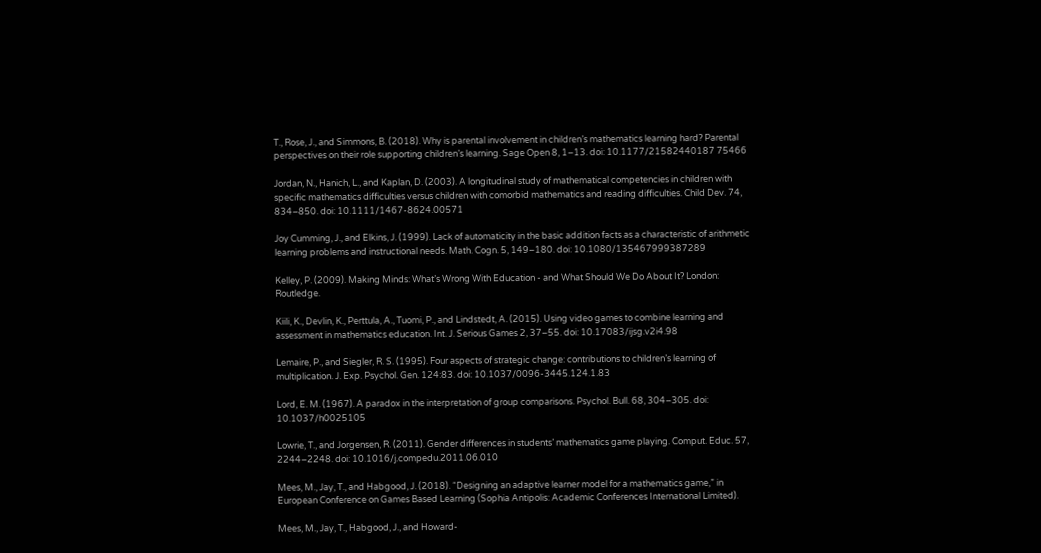T., Rose, J., and Simmons, B. (2018). Why is parental involvement in children’s mathematics learning hard? Parental perspectives on their role supporting children’s learning. Sage Open 8, 1–13. doi: 10.1177/21582440187 75466

Jordan, N., Hanich, L., and Kaplan, D. (2003). A longitudinal study of mathematical competencies in children with specific mathematics difficulties versus children with comorbid mathematics and reading difficulties. Child Dev. 74, 834–850. doi: 10.1111/1467-8624.00571

Joy Cumming, J., and Elkins, J. (1999). Lack of automaticity in the basic addition facts as a characteristic of arithmetic learning problems and instructional needs. Math. Cogn. 5, 149–180. doi: 10.1080/135467999387289

Kelley, P. (2009). Making Minds: What’s Wrong With Education - and What Should We Do About It? London: Routledge.

Kiili, K., Devlin, K., Perttula, A., Tuomi, P., and Lindstedt, A. (2015). Using video games to combine learning and assessment in mathematics education. Int. J. Serious Games 2, 37–55. doi: 10.17083/ijsg.v2i4.98

Lemaire, P., and Siegler, R. S. (1995). Four aspects of strategic change: contributions to children’s learning of multiplication. J. Exp. Psychol. Gen. 124:83. doi: 10.1037/0096-3445.124.1.83

Lord, E. M. (1967). A paradox in the interpretation of group comparisons. Psychol. Bull. 68, 304–305. doi: 10.1037/h0025105

Lowrie, T., and Jorgensen, R. (2011). Gender differences in students’ mathematics game playing. Comput. Educ. 57, 2244–2248. doi: 10.1016/j.compedu.2011.06.010

Mees, M., Jay, T., and Habgood, J. (2018). “Designing an adaptive learner model for a mathematics game,” in European Conference on Games Based Learning (Sophia Antipolis: Academic Conferences International Limited).

Mees, M., Jay, T., Habgood, J., and Howard-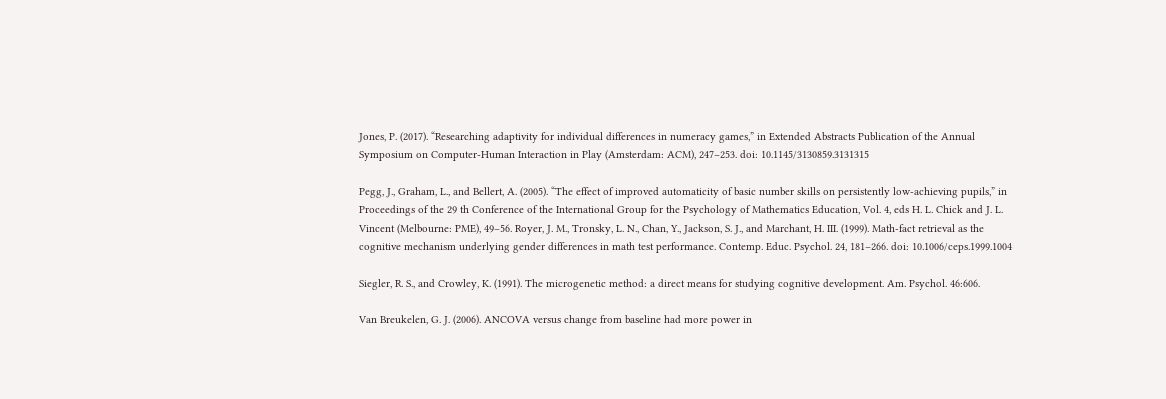Jones, P. (2017). “Researching adaptivity for individual differences in numeracy games,” in Extended Abstracts Publication of the Annual Symposium on Computer-Human Interaction in Play (Amsterdam: ACM), 247–253. doi: 10.1145/3130859.3131315

Pegg, J., Graham, L., and Bellert, A. (2005). “The effect of improved automaticity of basic number skills on persistently low-achieving pupils,” in Proceedings of the 29 th Conference of the International Group for the Psychology of Mathematics Education, Vol. 4, eds H. L. Chick and J. L. Vincent (Melbourne: PME), 49–56. Royer, J. M., Tronsky, L. N., Chan, Y., Jackson, S. J., and Marchant, H. III. (1999). Math-fact retrieval as the cognitive mechanism underlying gender differences in math test performance. Contemp. Educ. Psychol. 24, 181–266. doi: 10.1006/ceps.1999.1004

Siegler, R. S., and Crowley, K. (1991). The microgenetic method: a direct means for studying cognitive development. Am. Psychol. 46:606.

Van Breukelen, G. J. (2006). ANCOVA versus change from baseline had more power in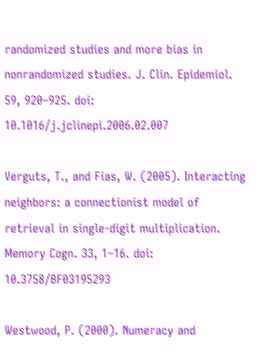randomized studies and more bias in nonrandomized studies. J. Clin. Epidemiol. 59, 920–925. doi: 10.1016/j.jclinepi.2006.02.007

Verguts, T., and Fias, W. (2005). Interacting neighbors: a connectionist model of retrieval in single-digit multiplication. Memory Cogn. 33, 1–16. doi: 10.3758/BF03195293

Westwood, P. (2000). Numeracy and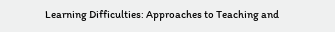Learning Difficulties: Approaches to Teaching and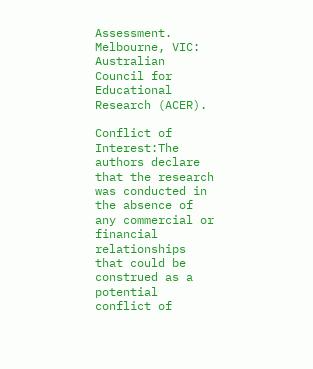Assessment. Melbourne, VIC: Australian Council for Educational Research (ACER).

Conflict of Interest:The authors declare that the research was conducted in the absence of any commercial or financial relationships that could be construed as a potential conflict of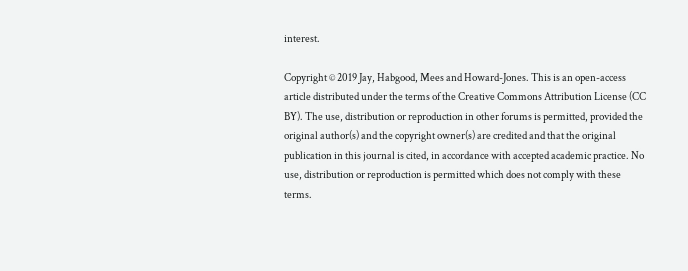interest.

Copyright © 2019 Jay, Habgood, Mees and Howard-Jones. This is an open-access article distributed under the terms of the Creative Commons Attribution License (CC BY). The use, distribution or reproduction in other forums is permitted, provided the original author(s) and the copyright owner(s) are credited and that the original publication in this journal is cited, in accordance with accepted academic practice. No use, distribution or reproduction is permitted which does not comply with these terms.